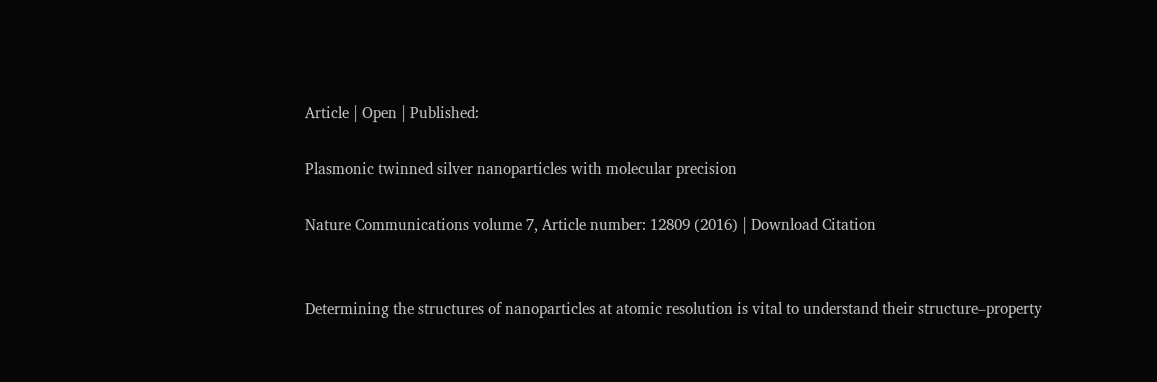Article | Open | Published:

Plasmonic twinned silver nanoparticles with molecular precision

Nature Communications volume 7, Article number: 12809 (2016) | Download Citation


Determining the structures of nanoparticles at atomic resolution is vital to understand their structure–property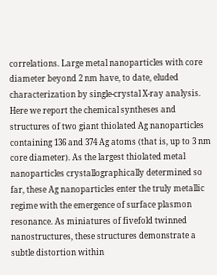correlations. Large metal nanoparticles with core diameter beyond 2 nm have, to date, eluded characterization by single-crystal X-ray analysis. Here we report the chemical syntheses and structures of two giant thiolated Ag nanoparticles containing 136 and 374 Ag atoms (that is, up to 3 nm core diameter). As the largest thiolated metal nanoparticles crystallographically determined so far, these Ag nanoparticles enter the truly metallic regime with the emergence of surface plasmon resonance. As miniatures of fivefold twinned nanostructures, these structures demonstrate a subtle distortion within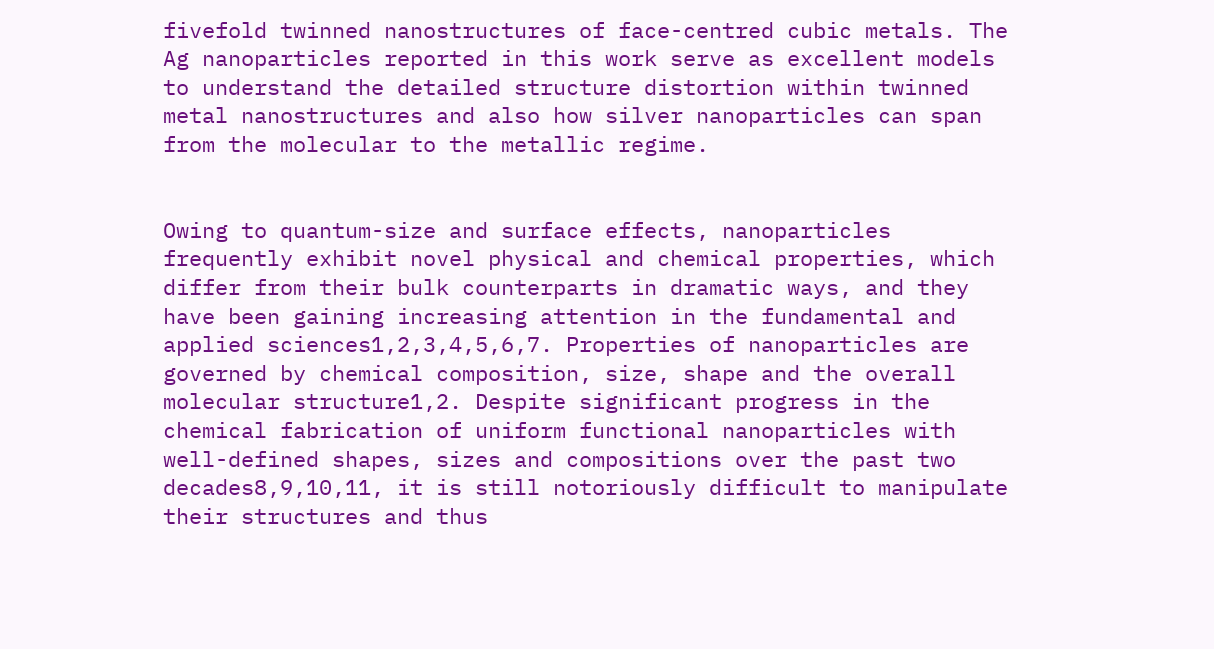fivefold twinned nanostructures of face-centred cubic metals. The Ag nanoparticles reported in this work serve as excellent models to understand the detailed structure distortion within twinned metal nanostructures and also how silver nanoparticles can span from the molecular to the metallic regime.


Owing to quantum-size and surface effects, nanoparticles frequently exhibit novel physical and chemical properties, which differ from their bulk counterparts in dramatic ways, and they have been gaining increasing attention in the fundamental and applied sciences1,2,3,4,5,6,7. Properties of nanoparticles are governed by chemical composition, size, shape and the overall molecular structure1,2. Despite significant progress in the chemical fabrication of uniform functional nanoparticles with well-defined shapes, sizes and compositions over the past two decades8,9,10,11, it is still notoriously difficult to manipulate their structures and thus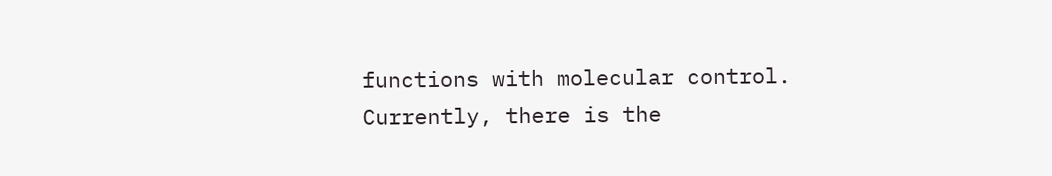functions with molecular control. Currently, there is the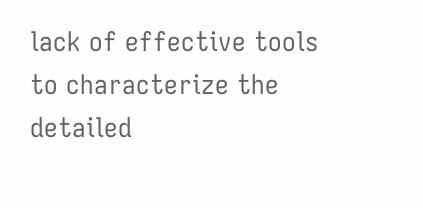lack of effective tools to characterize the detailed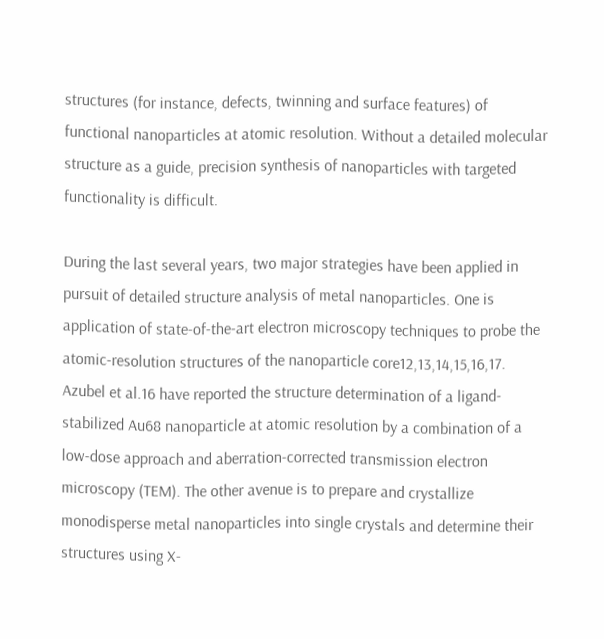structures (for instance, defects, twinning and surface features) of functional nanoparticles at atomic resolution. Without a detailed molecular structure as a guide, precision synthesis of nanoparticles with targeted functionality is difficult.

During the last several years, two major strategies have been applied in pursuit of detailed structure analysis of metal nanoparticles. One is application of state-of-the-art electron microscopy techniques to probe the atomic-resolution structures of the nanoparticle core12,13,14,15,16,17. Azubel et al.16 have reported the structure determination of a ligand-stabilized Au68 nanoparticle at atomic resolution by a combination of a low-dose approach and aberration-corrected transmission electron microscopy (TEM). The other avenue is to prepare and crystallize monodisperse metal nanoparticles into single crystals and determine their structures using X-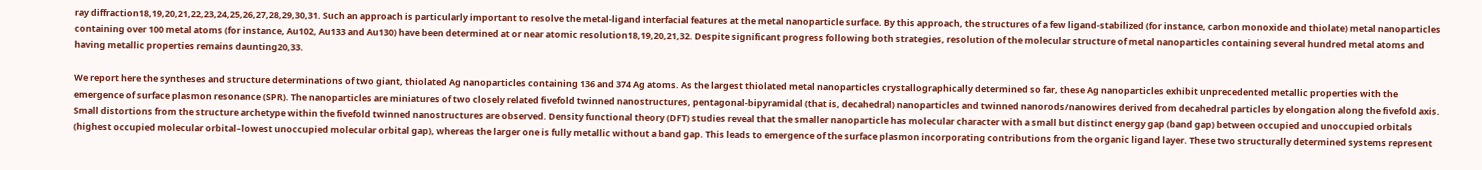ray diffraction18,19,20,21,22,23,24,25,26,27,28,29,30,31. Such an approach is particularly important to resolve the metal-ligand interfacial features at the metal nanoparticle surface. By this approach, the structures of a few ligand-stabilized (for instance, carbon monoxide and thiolate) metal nanoparticles containing over 100 metal atoms (for instance, Au102, Au133 and Au130) have been determined at or near atomic resolution18,19,20,21,32. Despite significant progress following both strategies, resolution of the molecular structure of metal nanoparticles containing several hundred metal atoms and having metallic properties remains daunting20,33.

We report here the syntheses and structure determinations of two giant, thiolated Ag nanoparticles containing 136 and 374 Ag atoms. As the largest thiolated metal nanoparticles crystallographically determined so far, these Ag nanoparticles exhibit unprecedented metallic properties with the emergence of surface plasmon resonance (SPR). The nanoparticles are miniatures of two closely related fivefold twinned nanostructures, pentagonal-bipyramidal (that is, decahedral) nanoparticles and twinned nanorods/nanowires derived from decahedral particles by elongation along the fivefold axis. Small distortions from the structure archetype within the fivefold twinned nanostructures are observed. Density functional theory (DFT) studies reveal that the smaller nanoparticle has molecular character with a small but distinct energy gap (band gap) between occupied and unoccupied orbitals (highest occupied molecular orbital–lowest unoccupied molecular orbital gap), whereas the larger one is fully metallic without a band gap. This leads to emergence of the surface plasmon incorporating contributions from the organic ligand layer. These two structurally determined systems represent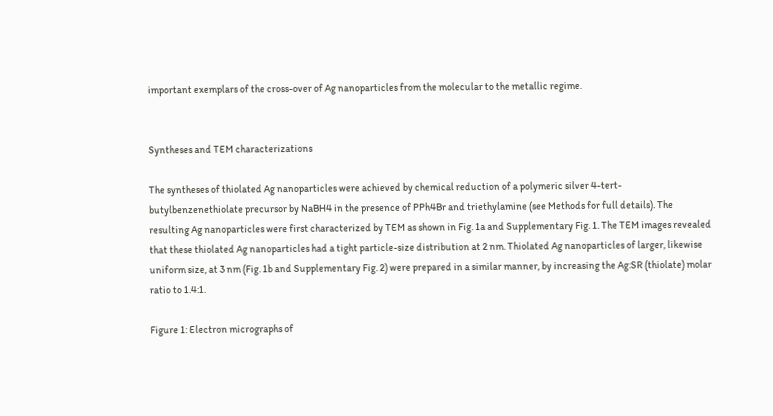important exemplars of the cross-over of Ag nanoparticles from the molecular to the metallic regime.


Syntheses and TEM characterizations

The syntheses of thiolated Ag nanoparticles were achieved by chemical reduction of a polymeric silver 4-tert-butylbenzenethiolate precursor by NaBH4 in the presence of PPh4Br and triethylamine (see Methods for full details). The resulting Ag nanoparticles were first characterized by TEM as shown in Fig. 1a and Supplementary Fig. 1. The TEM images revealed that these thiolated Ag nanoparticles had a tight particle-size distribution at 2 nm. Thiolated Ag nanoparticles of larger, likewise uniform size, at 3 nm (Fig. 1b and Supplementary Fig. 2) were prepared in a similar manner, by increasing the Ag:SR (thiolate) molar ratio to 1.4:1.

Figure 1: Electron micrographs of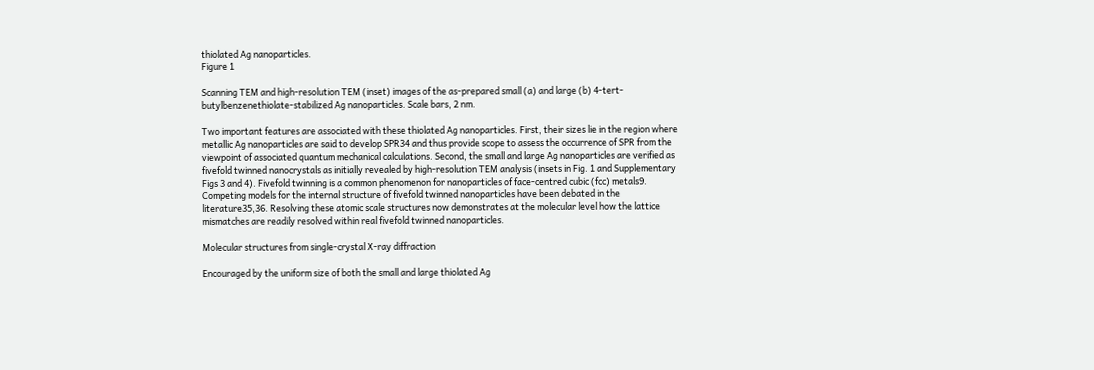thiolated Ag nanoparticles.
Figure 1

Scanning TEM and high-resolution TEM (inset) images of the as-prepared small (a) and large (b) 4-tert-butylbenzenethiolate-stabilized Ag nanoparticles. Scale bars, 2 nm.

Two important features are associated with these thiolated Ag nanoparticles. First, their sizes lie in the region where metallic Ag nanoparticles are said to develop SPR34 and thus provide scope to assess the occurrence of SPR from the viewpoint of associated quantum mechanical calculations. Second, the small and large Ag nanoparticles are verified as fivefold twinned nanocrystals as initially revealed by high-resolution TEM analysis (insets in Fig. 1 and Supplementary Figs 3 and 4). Fivefold twinning is a common phenomenon for nanoparticles of face-centred cubic (fcc) metals9. Competing models for the internal structure of fivefold twinned nanoparticles have been debated in the literature35,36. Resolving these atomic scale structures now demonstrates at the molecular level how the lattice mismatches are readily resolved within real fivefold twinned nanoparticles.

Molecular structures from single-crystal X-ray diffraction

Encouraged by the uniform size of both the small and large thiolated Ag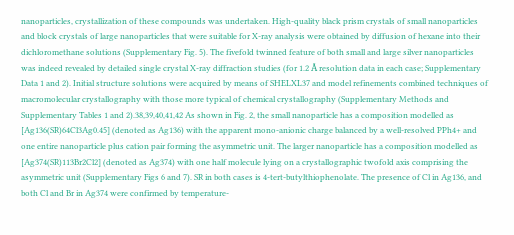nanoparticles, crystallization of these compounds was undertaken. High-quality black prism crystals of small nanoparticles and block crystals of large nanoparticles that were suitable for X-ray analysis were obtained by diffusion of hexane into their dichloromethane solutions (Supplementary Fig. 5). The fivefold twinned feature of both small and large silver nanoparticles was indeed revealed by detailed single crystal X-ray diffraction studies (for 1.2 Å resolution data in each case; Supplementary Data 1 and 2). Initial structure solutions were acquired by means of SHELXL37 and model refinements combined techniques of macromolecular crystallography with those more typical of chemical crystallography (Supplementary Methods and Supplementary Tables 1 and 2).38,39,40,41,42 As shown in Fig. 2, the small nanoparticle has a composition modelled as [Ag136(SR)64Cl3Ag0.45] (denoted as Ag136) with the apparent mono-anionic charge balanced by a well-resolved PPh4+ and one entire nanoparticle plus cation pair forming the asymmetric unit. The larger nanoparticle has a composition modelled as [Ag374(SR)113Br2Cl2] (denoted as Ag374) with one half molecule lying on a crystallographic twofold axis comprising the asymmetric unit (Supplementary Figs 6 and 7). SR in both cases is 4-tert-butylthiophenolate. The presence of Cl in Ag136, and both Cl and Br in Ag374 were confirmed by temperature-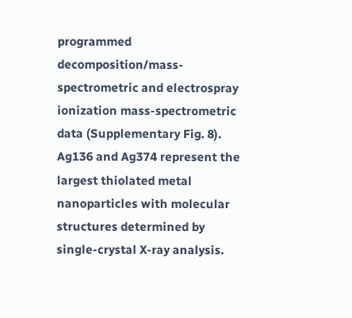programmed decomposition/mass-spectrometric and electrospray ionization mass-spectrometric data (Supplementary Fig. 8). Ag136 and Ag374 represent the largest thiolated metal nanoparticles with molecular structures determined by single-crystal X-ray analysis.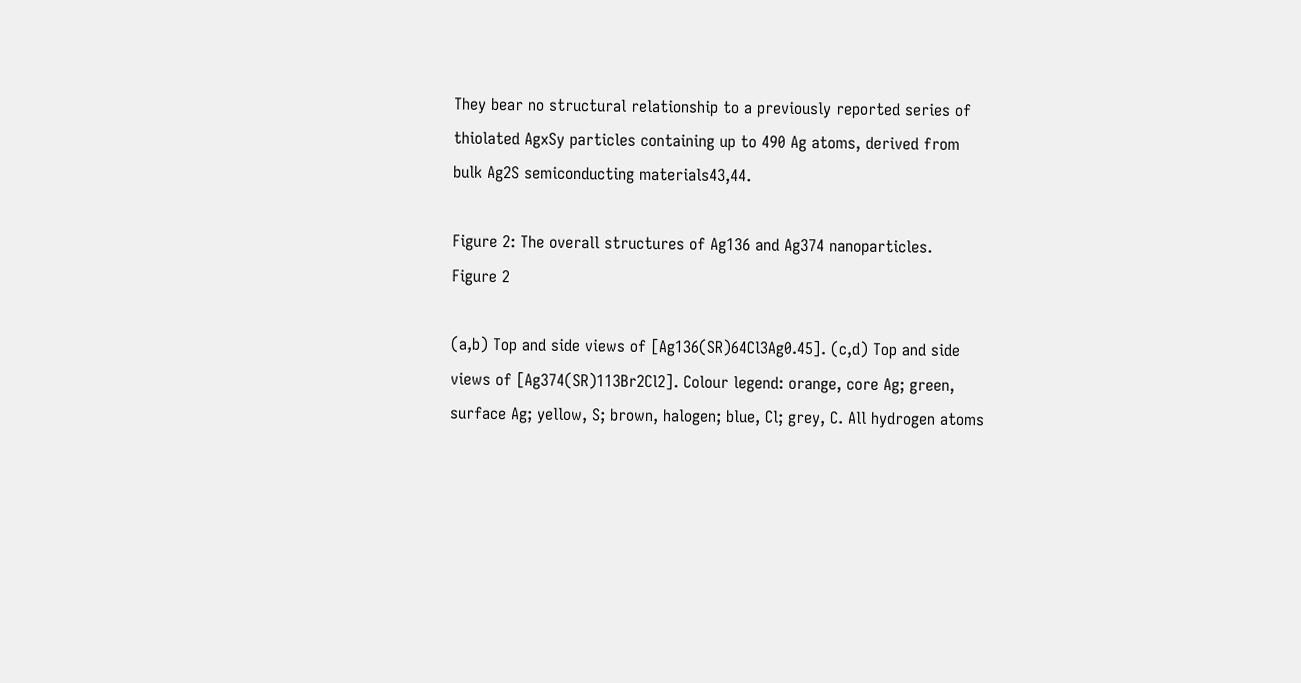They bear no structural relationship to a previously reported series of thiolated AgxSy particles containing up to 490 Ag atoms, derived from bulk Ag2S semiconducting materials43,44.

Figure 2: The overall structures of Ag136 and Ag374 nanoparticles.
Figure 2

(a,b) Top and side views of [Ag136(SR)64Cl3Ag0.45]. (c,d) Top and side views of [Ag374(SR)113Br2Cl2]. Colour legend: orange, core Ag; green, surface Ag; yellow, S; brown, halogen; blue, Cl; grey, C. All hydrogen atoms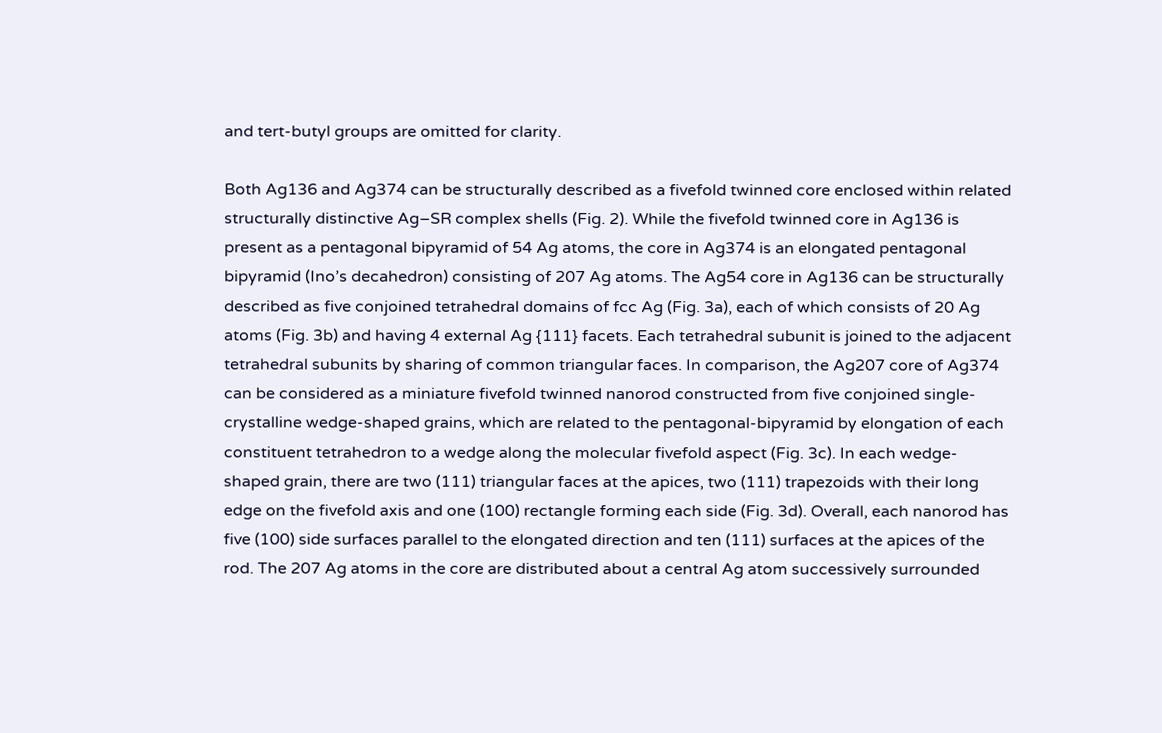and tert-butyl groups are omitted for clarity.

Both Ag136 and Ag374 can be structurally described as a fivefold twinned core enclosed within related structurally distinctive Ag–SR complex shells (Fig. 2). While the fivefold twinned core in Ag136 is present as a pentagonal bipyramid of 54 Ag atoms, the core in Ag374 is an elongated pentagonal bipyramid (Ino’s decahedron) consisting of 207 Ag atoms. The Ag54 core in Ag136 can be structurally described as five conjoined tetrahedral domains of fcc Ag (Fig. 3a), each of which consists of 20 Ag atoms (Fig. 3b) and having 4 external Ag {111} facets. Each tetrahedral subunit is joined to the adjacent tetrahedral subunits by sharing of common triangular faces. In comparison, the Ag207 core of Ag374 can be considered as a miniature fivefold twinned nanorod constructed from five conjoined single-crystalline wedge-shaped grains, which are related to the pentagonal-bipyramid by elongation of each constituent tetrahedron to a wedge along the molecular fivefold aspect (Fig. 3c). In each wedge-shaped grain, there are two (111) triangular faces at the apices, two (111) trapezoids with their long edge on the fivefold axis and one (100) rectangle forming each side (Fig. 3d). Overall, each nanorod has five (100) side surfaces parallel to the elongated direction and ten (111) surfaces at the apices of the rod. The 207 Ag atoms in the core are distributed about a central Ag atom successively surrounded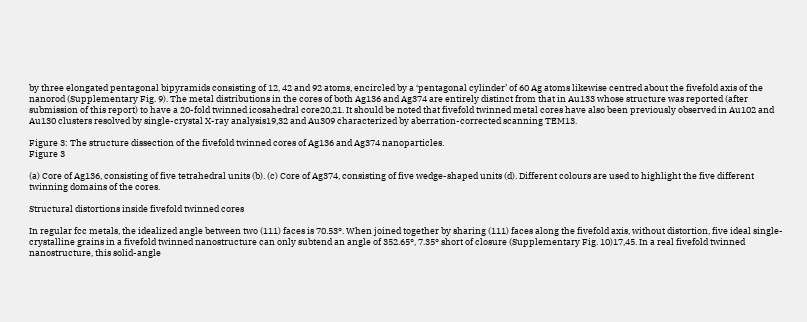by three elongated pentagonal bipyramids consisting of 12, 42 and 92 atoms, encircled by a ‘pentagonal cylinder’ of 60 Ag atoms likewise centred about the fivefold axis of the nanorod (Supplementary Fig. 9). The metal distributions in the cores of both Ag136 and Ag374 are entirely distinct from that in Au133 whose structure was reported (after submission of this report) to have a 20-fold twinned icosahedral core20,21. It should be noted that fivefold twinned metal cores have also been previously observed in Au102 and Au130 clusters resolved by single-crystal X-ray analysis19,32 and Au309 characterized by aberration-corrected scanning TEM13.

Figure 3: The structure dissection of the fivefold twinned cores of Ag136 and Ag374 nanoparticles.
Figure 3

(a) Core of Ag136, consisting of five tetrahedral units (b). (c) Core of Ag374, consisting of five wedge-shaped units (d). Different colours are used to highlight the five different twinning domains of the cores.

Structural distortions inside fivefold twinned cores

In regular fcc metals, the idealized angle between two (111) faces is 70.53°. When joined together by sharing (111) faces along the fivefold axis, without distortion, five ideal single-crystalline grains in a fivefold twinned nanostructure can only subtend an angle of 352.65°, 7.35° short of closure (Supplementary Fig. 10)17,45. In a real fivefold twinned nanostructure, this solid-angle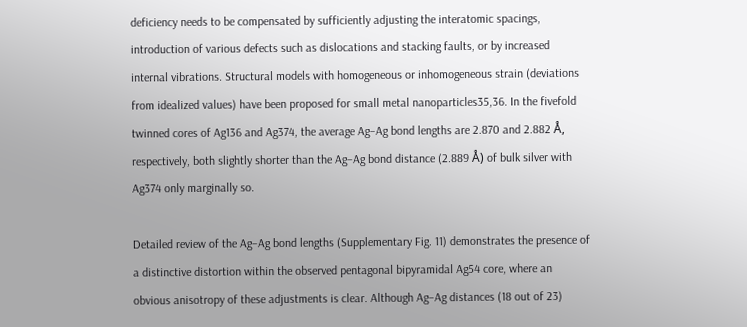deficiency needs to be compensated by sufficiently adjusting the interatomic spacings, introduction of various defects such as dislocations and stacking faults, or by increased internal vibrations. Structural models with homogeneous or inhomogeneous strain (deviations from idealized values) have been proposed for small metal nanoparticles35,36. In the fivefold twinned cores of Ag136 and Ag374, the average Ag–Ag bond lengths are 2.870 and 2.882 Å, respectively, both slightly shorter than the Ag–Ag bond distance (2.889 Å) of bulk silver with Ag374 only marginally so.

Detailed review of the Ag–Ag bond lengths (Supplementary Fig. 11) demonstrates the presence of a distinctive distortion within the observed pentagonal bipyramidal Ag54 core, where an obvious anisotropy of these adjustments is clear. Although Ag–Ag distances (18 out of 23)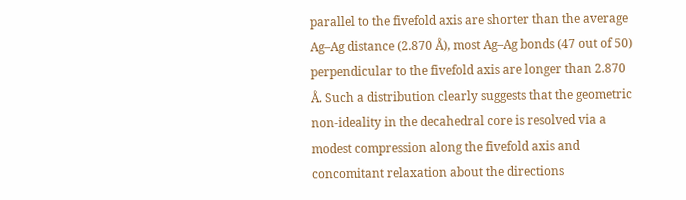parallel to the fivefold axis are shorter than the average Ag–Ag distance (2.870 Å), most Ag–Ag bonds (47 out of 50) perpendicular to the fivefold axis are longer than 2.870 Å. Such a distribution clearly suggests that the geometric non-ideality in the decahedral core is resolved via a modest compression along the fivefold axis and concomitant relaxation about the directions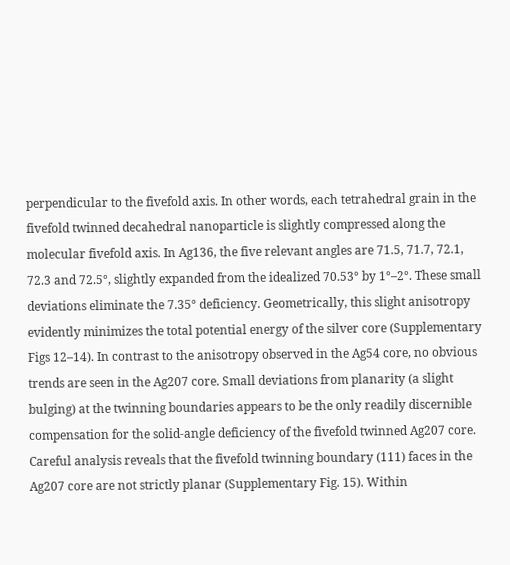perpendicular to the fivefold axis. In other words, each tetrahedral grain in the fivefold twinned decahedral nanoparticle is slightly compressed along the molecular fivefold axis. In Ag136, the five relevant angles are 71.5, 71.7, 72.1, 72.3 and 72.5°, slightly expanded from the idealized 70.53° by 1°–2°. These small deviations eliminate the 7.35° deficiency. Geometrically, this slight anisotropy evidently minimizes the total potential energy of the silver core (Supplementary Figs 12–14). In contrast to the anisotropy observed in the Ag54 core, no obvious trends are seen in the Ag207 core. Small deviations from planarity (a slight bulging) at the twinning boundaries appears to be the only readily discernible compensation for the solid-angle deficiency of the fivefold twinned Ag207 core. Careful analysis reveals that the fivefold twinning boundary (111) faces in the Ag207 core are not strictly planar (Supplementary Fig. 15). Within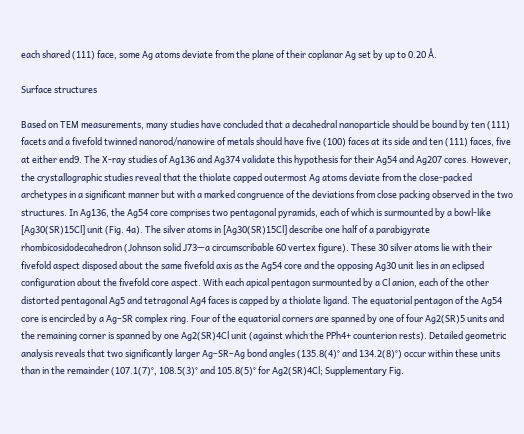each shared (111) face, some Ag atoms deviate from the plane of their coplanar Ag set by up to 0.20 Å.

Surface structures

Based on TEM measurements, many studies have concluded that a decahedral nanoparticle should be bound by ten (111) facets and a fivefold twinned nanorod/nanowire of metals should have five (100) faces at its side and ten (111) faces, five at either end9. The X-ray studies of Ag136 and Ag374 validate this hypothesis for their Ag54 and Ag207 cores. However, the crystallographic studies reveal that the thiolate capped outermost Ag atoms deviate from the close-packed archetypes in a significant manner but with a marked congruence of the deviations from close packing observed in the two structures. In Ag136, the Ag54 core comprises two pentagonal pyramids, each of which is surmounted by a bowl-like [Ag30(SR)15Cl] unit (Fig. 4a). The silver atoms in [Ag30(SR)15Cl] describe one half of a parabigyrate rhombicosidodecahedron (Johnson solid J73—a circumscribable 60 vertex figure). These 30 silver atoms lie with their fivefold aspect disposed about the same fivefold axis as the Ag54 core and the opposing Ag30 unit lies in an eclipsed configuration about the fivefold core aspect. With each apical pentagon surmounted by a Cl anion, each of the other distorted pentagonal Ag5 and tetragonal Ag4 faces is capped by a thiolate ligand. The equatorial pentagon of the Ag54 core is encircled by a Ag–SR complex ring. Four of the equatorial corners are spanned by one of four Ag2(SR)5 units and the remaining corner is spanned by one Ag2(SR)4Cl unit (against which the PPh4+ counterion rests). Detailed geometric analysis reveals that two significantly larger Ag–SR–Ag bond angles (135.8(4)° and 134.2(8)°) occur within these units than in the remainder (107.1(7)°, 108.5(3)° and 105.8(5)° for Ag2(SR)4Cl; Supplementary Fig.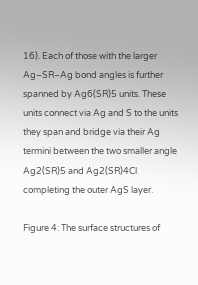16). Each of those with the larger Ag–SR–Ag bond angles is further spanned by Ag6(SR)5 units. These units connect via Ag and S to the units they span and bridge via their Ag termini between the two smaller angle Ag2(SR)5 and Ag2(SR)4Cl completing the outer AgS layer.

Figure 4: The surface structures of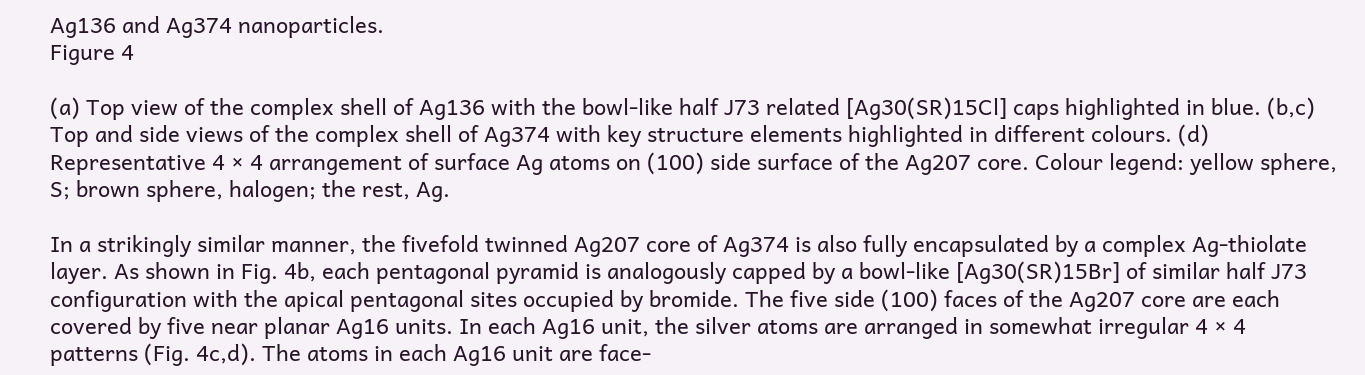Ag136 and Ag374 nanoparticles.
Figure 4

(a) Top view of the complex shell of Ag136 with the bowl-like half J73 related [Ag30(SR)15Cl] caps highlighted in blue. (b,c) Top and side views of the complex shell of Ag374 with key structure elements highlighted in different colours. (d) Representative 4 × 4 arrangement of surface Ag atoms on (100) side surface of the Ag207 core. Colour legend: yellow sphere, S; brown sphere, halogen; the rest, Ag.

In a strikingly similar manner, the fivefold twinned Ag207 core of Ag374 is also fully encapsulated by a complex Ag-thiolate layer. As shown in Fig. 4b, each pentagonal pyramid is analogously capped by a bowl-like [Ag30(SR)15Br] of similar half J73 configuration with the apical pentagonal sites occupied by bromide. The five side (100) faces of the Ag207 core are each covered by five near planar Ag16 units. In each Ag16 unit, the silver atoms are arranged in somewhat irregular 4 × 4 patterns (Fig. 4c,d). The atoms in each Ag16 unit are face-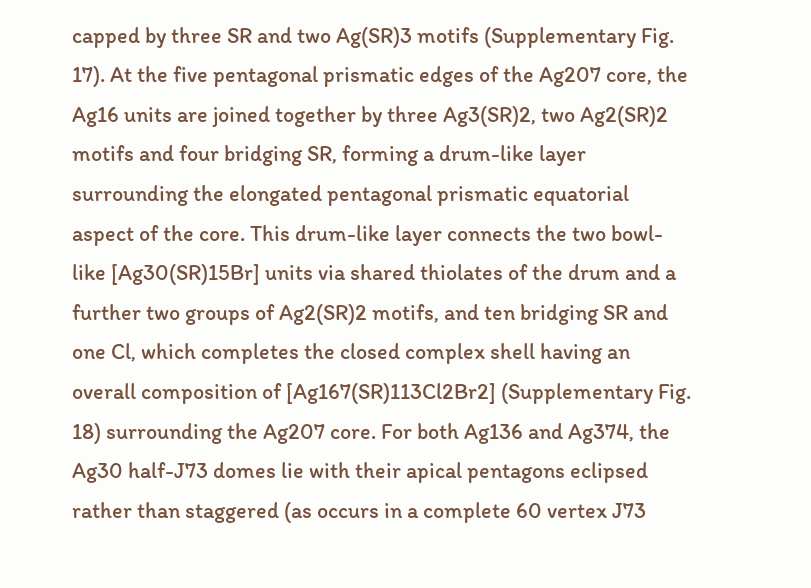capped by three SR and two Ag(SR)3 motifs (Supplementary Fig. 17). At the five pentagonal prismatic edges of the Ag207 core, the Ag16 units are joined together by three Ag3(SR)2, two Ag2(SR)2 motifs and four bridging SR, forming a drum-like layer surrounding the elongated pentagonal prismatic equatorial aspect of the core. This drum-like layer connects the two bowl-like [Ag30(SR)15Br] units via shared thiolates of the drum and a further two groups of Ag2(SR)2 motifs, and ten bridging SR and one Cl, which completes the closed complex shell having an overall composition of [Ag167(SR)113Cl2Br2] (Supplementary Fig. 18) surrounding the Ag207 core. For both Ag136 and Ag374, the Ag30 half-J73 domes lie with their apical pentagons eclipsed rather than staggered (as occurs in a complete 60 vertex J73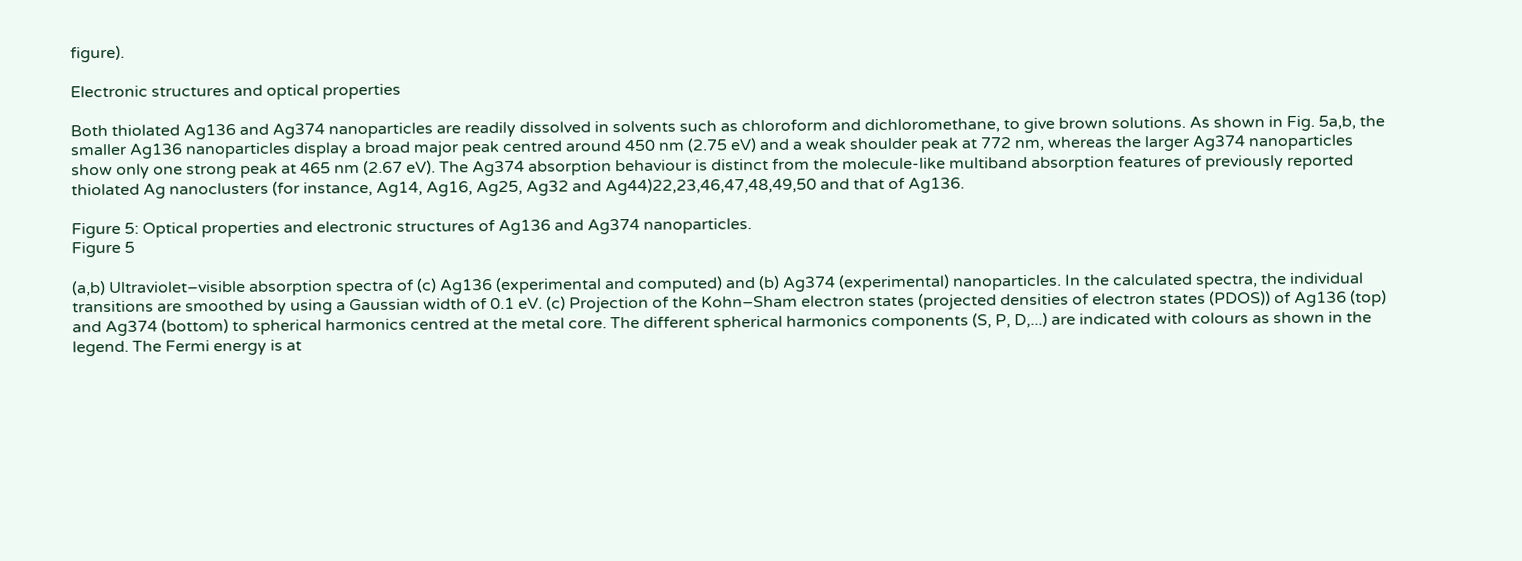figure).

Electronic structures and optical properties

Both thiolated Ag136 and Ag374 nanoparticles are readily dissolved in solvents such as chloroform and dichloromethane, to give brown solutions. As shown in Fig. 5a,b, the smaller Ag136 nanoparticles display a broad major peak centred around 450 nm (2.75 eV) and a weak shoulder peak at 772 nm, whereas the larger Ag374 nanoparticles show only one strong peak at 465 nm (2.67 eV). The Ag374 absorption behaviour is distinct from the molecule-like multiband absorption features of previously reported thiolated Ag nanoclusters (for instance, Ag14, Ag16, Ag25, Ag32 and Ag44)22,23,46,47,48,49,50 and that of Ag136.

Figure 5: Optical properties and electronic structures of Ag136 and Ag374 nanoparticles.
Figure 5

(a,b) Ultraviolet–visible absorption spectra of (c) Ag136 (experimental and computed) and (b) Ag374 (experimental) nanoparticles. In the calculated spectra, the individual transitions are smoothed by using a Gaussian width of 0.1 eV. (c) Projection of the Kohn–Sham electron states (projected densities of electron states (PDOS)) of Ag136 (top) and Ag374 (bottom) to spherical harmonics centred at the metal core. The different spherical harmonics components (S, P, D,...) are indicated with colours as shown in the legend. The Fermi energy is at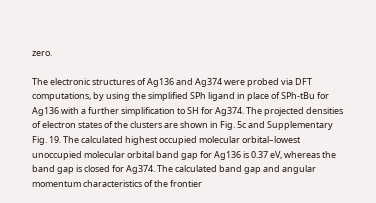zero.

The electronic structures of Ag136 and Ag374 were probed via DFT computations, by using the simplified SPh ligand in place of SPh-tBu for Ag136 with a further simplification to SH for Ag374. The projected densities of electron states of the clusters are shown in Fig. 5c and Supplementary Fig. 19. The calculated highest occupied molecular orbital–lowest unoccupied molecular orbital band gap for Ag136 is 0.37 eV, whereas the band gap is closed for Ag374. The calculated band gap and angular momentum characteristics of the frontier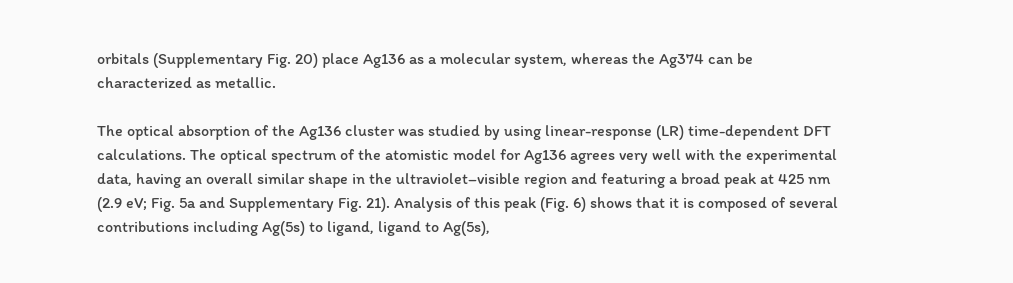orbitals (Supplementary Fig. 20) place Ag136 as a molecular system, whereas the Ag374 can be characterized as metallic.

The optical absorption of the Ag136 cluster was studied by using linear-response (LR) time-dependent DFT calculations. The optical spectrum of the atomistic model for Ag136 agrees very well with the experimental data, having an overall similar shape in the ultraviolet–visible region and featuring a broad peak at 425 nm (2.9 eV; Fig. 5a and Supplementary Fig. 21). Analysis of this peak (Fig. 6) shows that it is composed of several contributions including Ag(5s) to ligand, ligand to Ag(5s),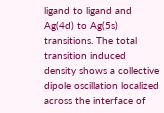ligand to ligand and Ag(4d) to Ag(5s) transitions. The total transition induced density shows a collective dipole oscillation localized across the interface of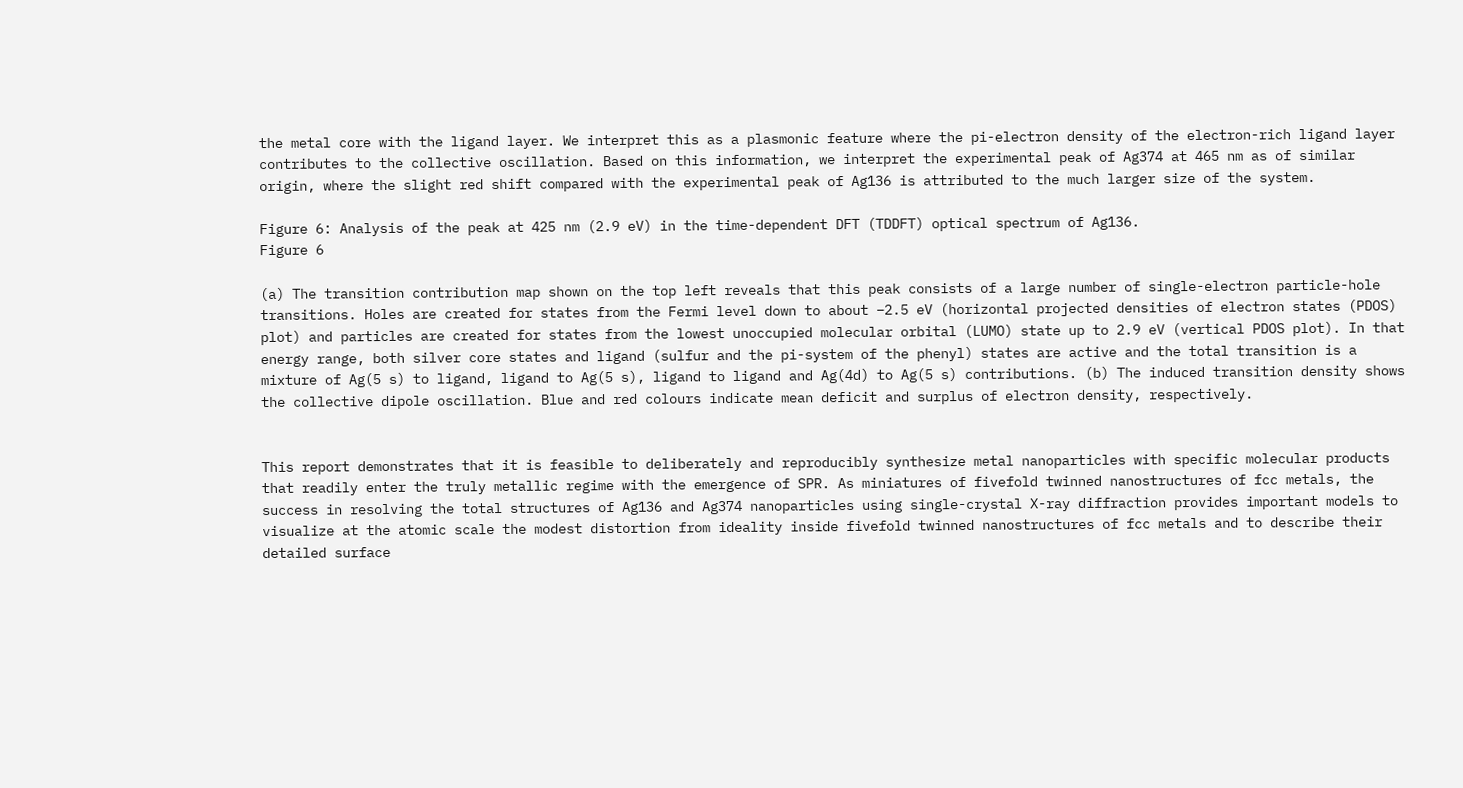the metal core with the ligand layer. We interpret this as a plasmonic feature where the pi-electron density of the electron-rich ligand layer contributes to the collective oscillation. Based on this information, we interpret the experimental peak of Ag374 at 465 nm as of similar origin, where the slight red shift compared with the experimental peak of Ag136 is attributed to the much larger size of the system.

Figure 6: Analysis of the peak at 425 nm (2.9 eV) in the time-dependent DFT (TDDFT) optical spectrum of Ag136.
Figure 6

(a) The transition contribution map shown on the top left reveals that this peak consists of a large number of single-electron particle-hole transitions. Holes are created for states from the Fermi level down to about −2.5 eV (horizontal projected densities of electron states (PDOS) plot) and particles are created for states from the lowest unoccupied molecular orbital (LUMO) state up to 2.9 eV (vertical PDOS plot). In that energy range, both silver core states and ligand (sulfur and the pi-system of the phenyl) states are active and the total transition is a mixture of Ag(5 s) to ligand, ligand to Ag(5 s), ligand to ligand and Ag(4d) to Ag(5 s) contributions. (b) The induced transition density shows the collective dipole oscillation. Blue and red colours indicate mean deficit and surplus of electron density, respectively.


This report demonstrates that it is feasible to deliberately and reproducibly synthesize metal nanoparticles with specific molecular products that readily enter the truly metallic regime with the emergence of SPR. As miniatures of fivefold twinned nanostructures of fcc metals, the success in resolving the total structures of Ag136 and Ag374 nanoparticles using single-crystal X-ray diffraction provides important models to visualize at the atomic scale the modest distortion from ideality inside fivefold twinned nanostructures of fcc metals and to describe their detailed surface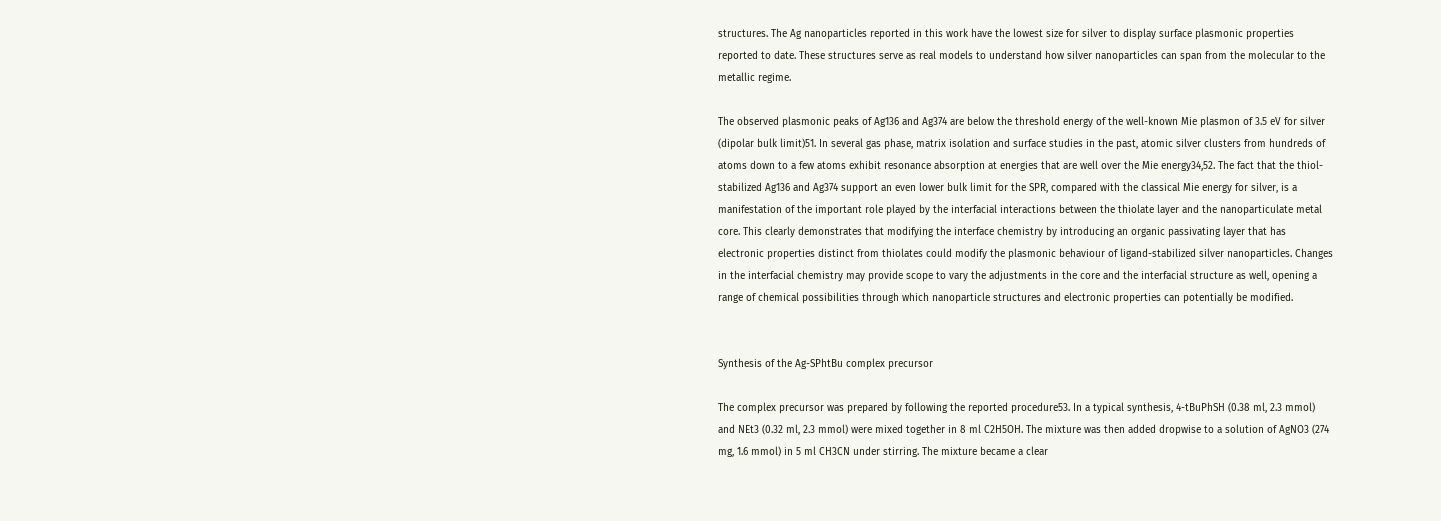structures. The Ag nanoparticles reported in this work have the lowest size for silver to display surface plasmonic properties reported to date. These structures serve as real models to understand how silver nanoparticles can span from the molecular to the metallic regime.

The observed plasmonic peaks of Ag136 and Ag374 are below the threshold energy of the well-known Mie plasmon of 3.5 eV for silver (dipolar bulk limit)51. In several gas phase, matrix isolation and surface studies in the past, atomic silver clusters from hundreds of atoms down to a few atoms exhibit resonance absorption at energies that are well over the Mie energy34,52. The fact that the thiol-stabilized Ag136 and Ag374 support an even lower bulk limit for the SPR, compared with the classical Mie energy for silver, is a manifestation of the important role played by the interfacial interactions between the thiolate layer and the nanoparticulate metal core. This clearly demonstrates that modifying the interface chemistry by introducing an organic passivating layer that has electronic properties distinct from thiolates could modify the plasmonic behaviour of ligand-stabilized silver nanoparticles. Changes in the interfacial chemistry may provide scope to vary the adjustments in the core and the interfacial structure as well, opening a range of chemical possibilities through which nanoparticle structures and electronic properties can potentially be modified.


Synthesis of the Ag-SPhtBu complex precursor

The complex precursor was prepared by following the reported procedure53. In a typical synthesis, 4-tBuPhSH (0.38 ml, 2.3 mmol) and NEt3 (0.32 ml, 2.3 mmol) were mixed together in 8 ml C2H5OH. The mixture was then added dropwise to a solution of AgNO3 (274 mg, 1.6 mmol) in 5 ml CH3CN under stirring. The mixture became a clear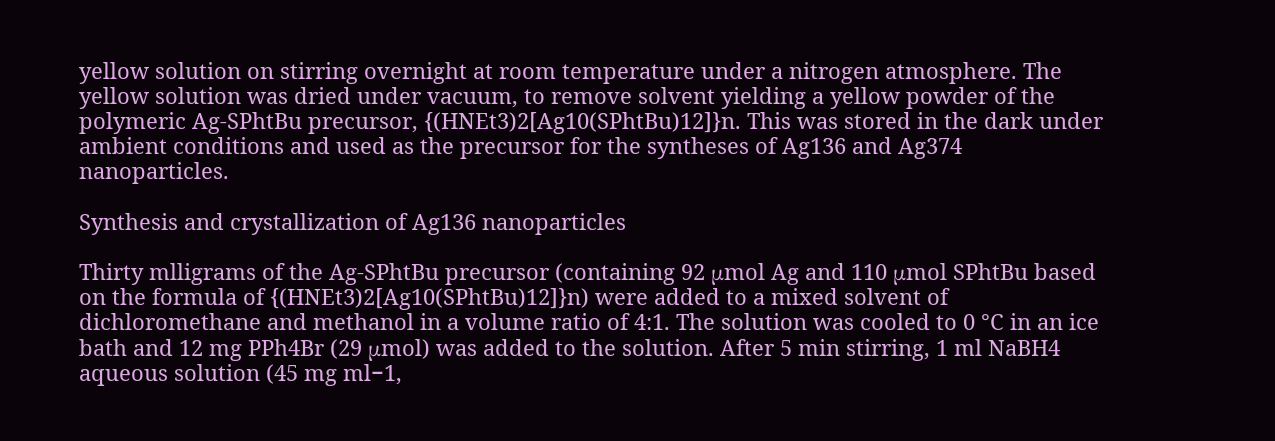yellow solution on stirring overnight at room temperature under a nitrogen atmosphere. The yellow solution was dried under vacuum, to remove solvent yielding a yellow powder of the polymeric Ag-SPhtBu precursor, {(HNEt3)2[Ag10(SPhtBu)12]}n. This was stored in the dark under ambient conditions and used as the precursor for the syntheses of Ag136 and Ag374 nanoparticles.

Synthesis and crystallization of Ag136 nanoparticles

Thirty mlligrams of the Ag-SPhtBu precursor (containing 92 μmol Ag and 110 μmol SPhtBu based on the formula of {(HNEt3)2[Ag10(SPhtBu)12]}n) were added to a mixed solvent of dichloromethane and methanol in a volume ratio of 4:1. The solution was cooled to 0 °C in an ice bath and 12 mg PPh4Br (29 μmol) was added to the solution. After 5 min stirring, 1 ml NaBH4 aqueous solution (45 mg ml−1,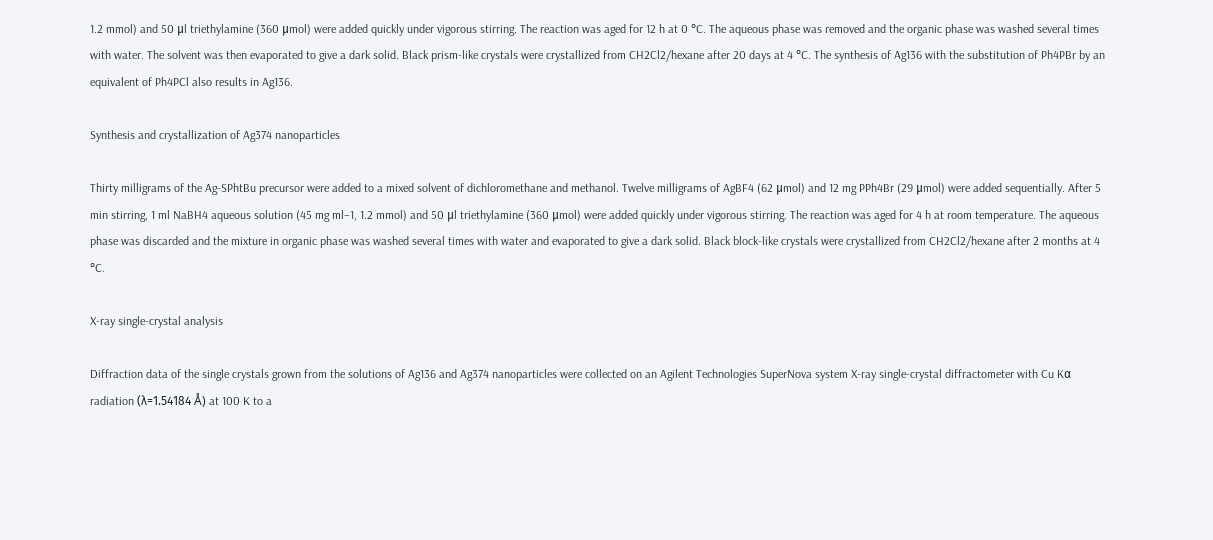1.2 mmol) and 50 μl triethylamine (360 μmol) were added quickly under vigorous stirring. The reaction was aged for 12 h at 0 °C. The aqueous phase was removed and the organic phase was washed several times with water. The solvent was then evaporated to give a dark solid. Black prism-like crystals were crystallized from CH2Cl2/hexane after 20 days at 4 °C. The synthesis of Ag136 with the substitution of Ph4PBr by an equivalent of Ph4PCl also results in Ag136.

Synthesis and crystallization of Ag374 nanoparticles

Thirty milligrams of the Ag-SPhtBu precursor were added to a mixed solvent of dichloromethane and methanol. Twelve milligrams of AgBF4 (62 μmol) and 12 mg PPh4Br (29 μmol) were added sequentially. After 5 min stirring, 1 ml NaBH4 aqueous solution (45 mg ml−1, 1.2 mmol) and 50 μl triethylamine (360 μmol) were added quickly under vigorous stirring. The reaction was aged for 4 h at room temperature. The aqueous phase was discarded and the mixture in organic phase was washed several times with water and evaporated to give a dark solid. Black block-like crystals were crystallized from CH2Cl2/hexane after 2 months at 4 °C.

X-ray single-crystal analysis

Diffraction data of the single crystals grown from the solutions of Ag136 and Ag374 nanoparticles were collected on an Agilent Technologies SuperNova system X-ray single-crystal diffractometer with Cu Kα radiation (λ=1.54184 Å) at 100 K to a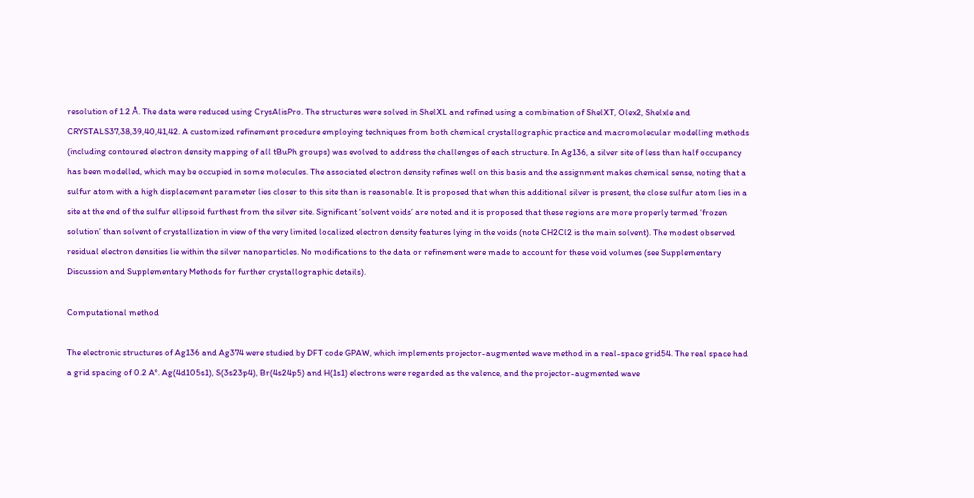resolution of 1.2 Å. The data were reduced using CrysAlisPro. The structures were solved in ShelXL and refined using a combination of ShelXT, Olex2, Shelxle and CRYSTALS37,38,39,40,41,42. A customized refinement procedure employing techniques from both chemical crystallographic practice and macromolecular modelling methods (including contoured electron density mapping of all tBuPh groups) was evolved to address the challenges of each structure. In Ag136, a silver site of less than half occupancy has been modelled, which may be occupied in some molecules. The associated electron density refines well on this basis and the assignment makes chemical sense, noting that a sulfur atom with a high displacement parameter lies closer to this site than is reasonable. It is proposed that when this additional silver is present, the close sulfur atom lies in a site at the end of the sulfur ellipsoid furthest from the silver site. Significant ‘solvent voids’ are noted and it is proposed that these regions are more properly termed ‘frozen solution’ than solvent of crystallization in view of the very limited localized electron density features lying in the voids (note CH2Cl2 is the main solvent). The modest observed residual electron densities lie within the silver nanoparticles. No modifications to the data or refinement were made to account for these void volumes (see Supplementary Discussion and Supplementary Methods for further crystallographic details).

Computational method

The electronic structures of Ag136 and Ag374 were studied by DFT code GPAW, which implements projector-augmented wave method in a real-space grid54. The real space had a grid spacing of 0.2 A°. Ag(4d105s1), S(3s23p4), Br(4s24p5) and H(1s1) electrons were regarded as the valence, and the projector-augmented wave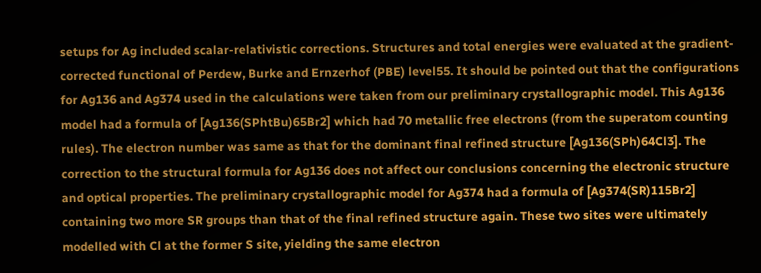setups for Ag included scalar-relativistic corrections. Structures and total energies were evaluated at the gradient-corrected functional of Perdew, Burke and Ernzerhof (PBE) level55. It should be pointed out that the configurations for Ag136 and Ag374 used in the calculations were taken from our preliminary crystallographic model. This Ag136 model had a formula of [Ag136(SPhtBu)65Br2] which had 70 metallic free electrons (from the superatom counting rules). The electron number was same as that for the dominant final refined structure [Ag136(SPh)64Cl3]. The correction to the structural formula for Ag136 does not affect our conclusions concerning the electronic structure and optical properties. The preliminary crystallographic model for Ag374 had a formula of [Ag374(SR)115Br2] containing two more SR groups than that of the final refined structure again. These two sites were ultimately modelled with Cl at the former S site, yielding the same electron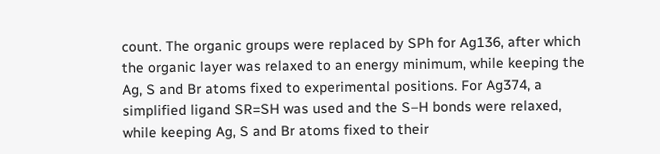count. The organic groups were replaced by SPh for Ag136, after which the organic layer was relaxed to an energy minimum, while keeping the Ag, S and Br atoms fixed to experimental positions. For Ag374, a simplified ligand SR=SH was used and the S–H bonds were relaxed, while keeping Ag, S and Br atoms fixed to their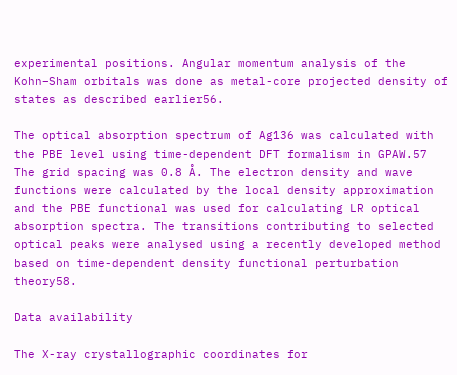experimental positions. Angular momentum analysis of the Kohn–Sham orbitals was done as metal-core projected density of states as described earlier56.

The optical absorption spectrum of Ag136 was calculated with the PBE level using time-dependent DFT formalism in GPAW.57 The grid spacing was 0.8 Å. The electron density and wave functions were calculated by the local density approximation and the PBE functional was used for calculating LR optical absorption spectra. The transitions contributing to selected optical peaks were analysed using a recently developed method based on time-dependent density functional perturbation theory58.

Data availability

The X-ray crystallographic coordinates for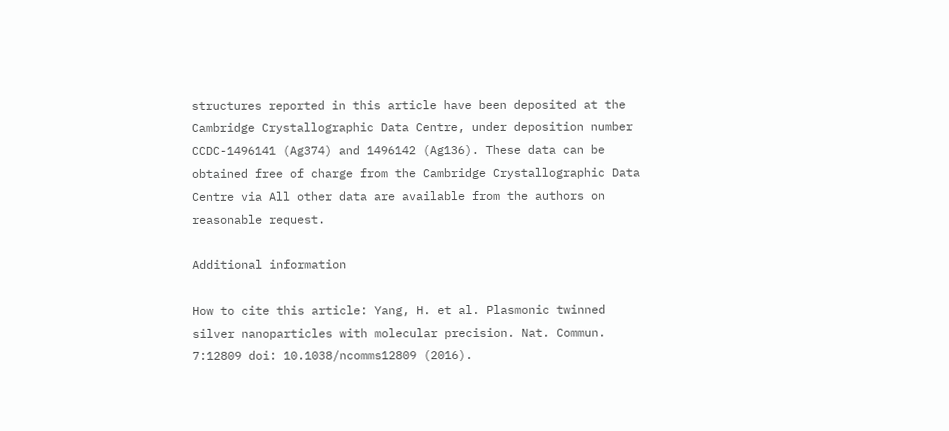structures reported in this article have been deposited at the Cambridge Crystallographic Data Centre, under deposition number CCDC-1496141 (Ag374) and 1496142 (Ag136). These data can be obtained free of charge from the Cambridge Crystallographic Data Centre via All other data are available from the authors on reasonable request.

Additional information

How to cite this article: Yang, H. et al. Plasmonic twinned silver nanoparticles with molecular precision. Nat. Commun. 7:12809 doi: 10.1038/ncomms12809 (2016).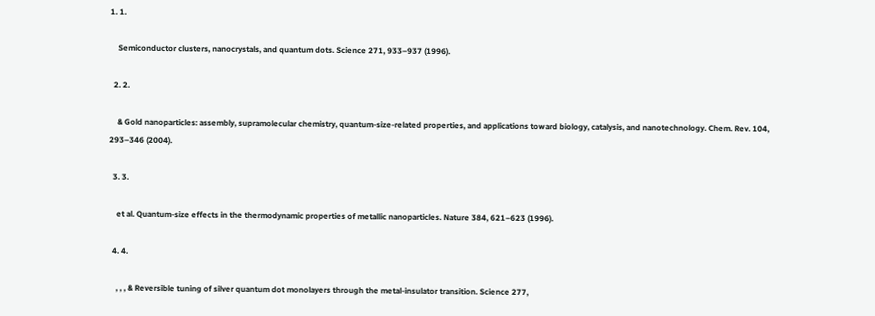1. 1.

    Semiconductor clusters, nanocrystals, and quantum dots. Science 271, 933–937 (1996).

  2. 2.

    & Gold nanoparticles: assembly, supramolecular chemistry, quantum-size-related properties, and applications toward biology, catalysis, and nanotechnology. Chem. Rev. 104, 293–346 (2004).

  3. 3.

    et al. Quantum-size effects in the thermodynamic properties of metallic nanoparticles. Nature 384, 621–623 (1996).

  4. 4.

    , , , & Reversible tuning of silver quantum dot monolayers through the metal-insulator transition. Science 277,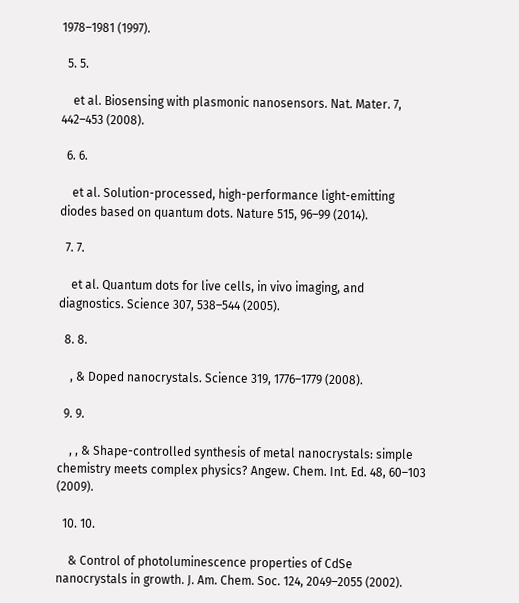1978–1981 (1997).

  5. 5.

    et al. Biosensing with plasmonic nanosensors. Nat. Mater. 7, 442–453 (2008).

  6. 6.

    et al. Solution-processed, high-performance light-emitting diodes based on quantum dots. Nature 515, 96–99 (2014).

  7. 7.

    et al. Quantum dots for live cells, in vivo imaging, and diagnostics. Science 307, 538–544 (2005).

  8. 8.

    , & Doped nanocrystals. Science 319, 1776–1779 (2008).

  9. 9.

    , , & Shape-controlled synthesis of metal nanocrystals: simple chemistry meets complex physics? Angew. Chem. Int. Ed. 48, 60–103 (2009).

  10. 10.

    & Control of photoluminescence properties of CdSe nanocrystals in growth. J. Am. Chem. Soc. 124, 2049–2055 (2002).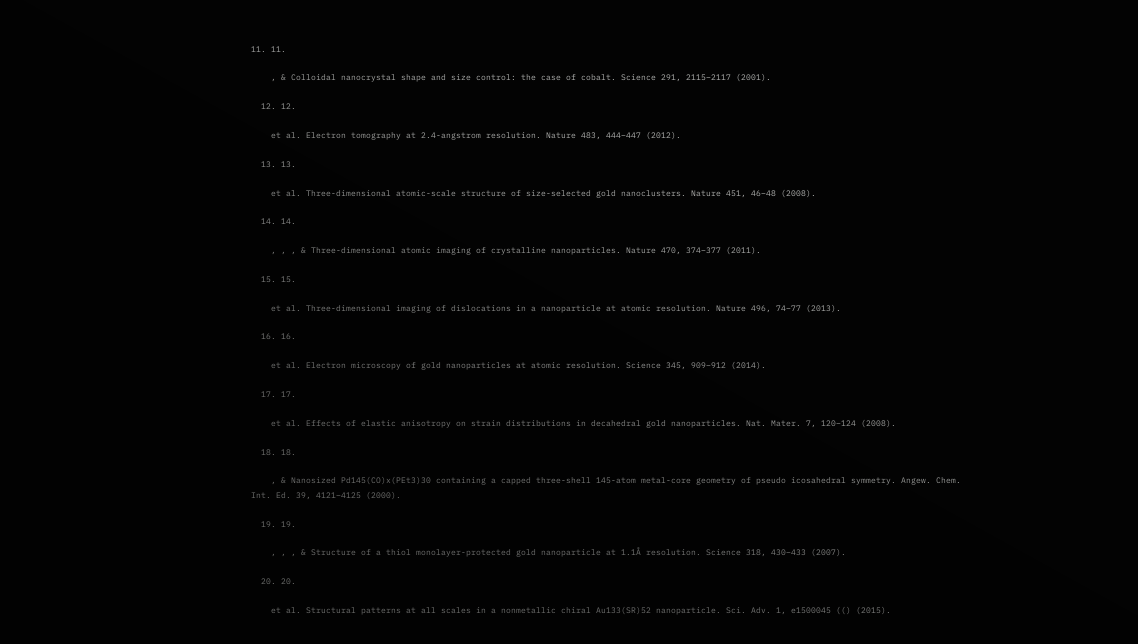11. 11.

    , & Colloidal nanocrystal shape and size control: the case of cobalt. Science 291, 2115–2117 (2001).

  12. 12.

    et al. Electron tomography at 2.4-angstrom resolution. Nature 483, 444–447 (2012).

  13. 13.

    et al. Three-dimensional atomic-scale structure of size-selected gold nanoclusters. Nature 451, 46–48 (2008).

  14. 14.

    , , , & Three-dimensional atomic imaging of crystalline nanoparticles. Nature 470, 374–377 (2011).

  15. 15.

    et al. Three-dimensional imaging of dislocations in a nanoparticle at atomic resolution. Nature 496, 74–77 (2013).

  16. 16.

    et al. Electron microscopy of gold nanoparticles at atomic resolution. Science 345, 909–912 (2014).

  17. 17.

    et al. Effects of elastic anisotropy on strain distributions in decahedral gold nanoparticles. Nat. Mater. 7, 120–124 (2008).

  18. 18.

    , & Nanosized Pd145(CO)x(PEt3)30 containing a capped three-shell 145-atom metal-core geometry of pseudo icosahedral symmetry. Angew. Chem. Int. Ed. 39, 4121–4125 (2000).

  19. 19.

    , , , & Structure of a thiol monolayer-protected gold nanoparticle at 1.1Å resolution. Science 318, 430–433 (2007).

  20. 20.

    et al. Structural patterns at all scales in a nonmetallic chiral Au133(SR)52 nanoparticle. Sci. Adv. 1, e1500045 (() (2015).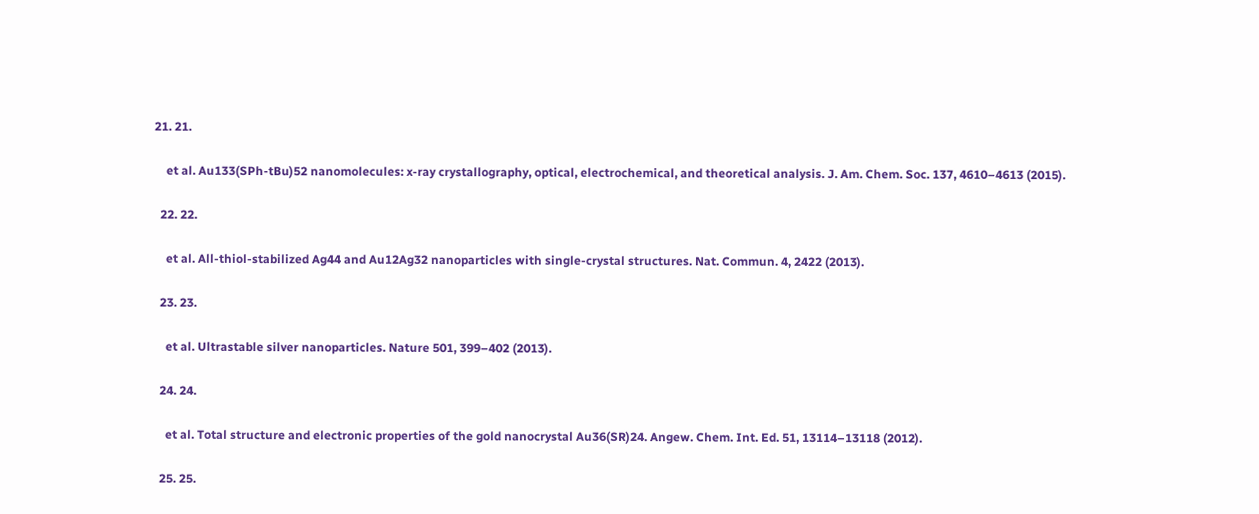21. 21.

    et al. Au133(SPh-tBu)52 nanomolecules: x-ray crystallography, optical, electrochemical, and theoretical analysis. J. Am. Chem. Soc. 137, 4610–4613 (2015).

  22. 22.

    et al. All-thiol-stabilized Ag44 and Au12Ag32 nanoparticles with single-crystal structures. Nat. Commun. 4, 2422 (2013).

  23. 23.

    et al. Ultrastable silver nanoparticles. Nature 501, 399–402 (2013).

  24. 24.

    et al. Total structure and electronic properties of the gold nanocrystal Au36(SR)24. Angew. Chem. Int. Ed. 51, 13114–13118 (2012).

  25. 25.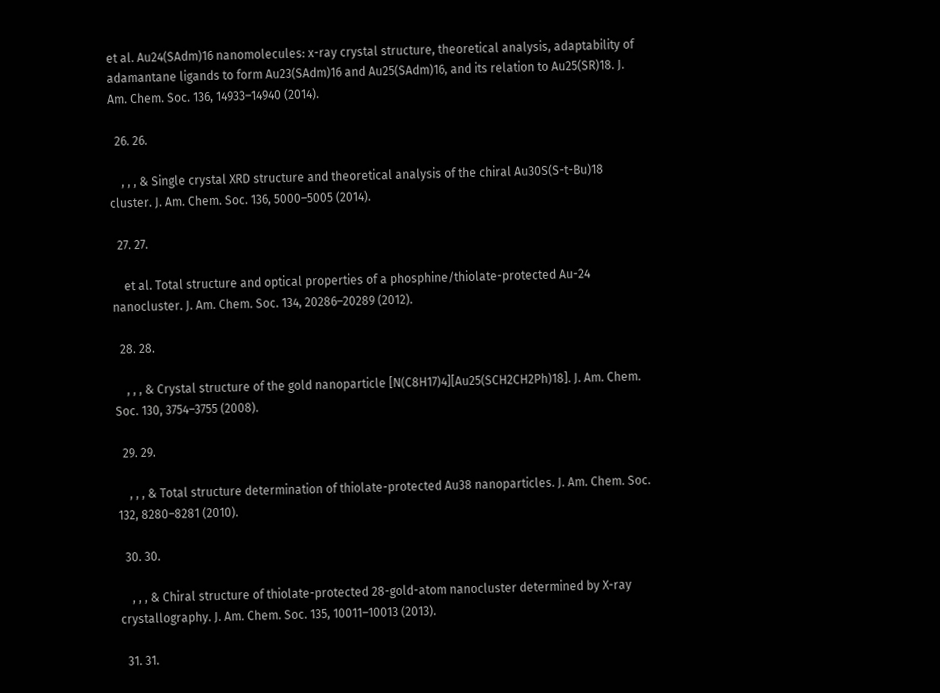et al. Au24(SAdm)16 nanomolecules: x-ray crystal structure, theoretical analysis, adaptability of adamantane ligands to form Au23(SAdm)16 and Au25(SAdm)16, and its relation to Au25(SR)18. J. Am. Chem. Soc. 136, 14933–14940 (2014).

  26. 26.

    , , , & Single crystal XRD structure and theoretical analysis of the chiral Au30S(S-t-Bu)18 cluster. J. Am. Chem. Soc. 136, 5000–5005 (2014).

  27. 27.

    et al. Total structure and optical properties of a phosphine/thiolate-protected Au-24 nanocluster. J. Am. Chem. Soc. 134, 20286–20289 (2012).

  28. 28.

    , , , & Crystal structure of the gold nanoparticle [N(C8H17)4][Au25(SCH2CH2Ph)18]. J. Am. Chem. Soc. 130, 3754–3755 (2008).

  29. 29.

    , , , & Total structure determination of thiolate-protected Au38 nanoparticles. J. Am. Chem. Soc. 132, 8280–8281 (2010).

  30. 30.

    , , , & Chiral structure of thiolate-protected 28-gold-atom nanocluster determined by X-ray crystallography. J. Am. Chem. Soc. 135, 10011–10013 (2013).

  31. 31.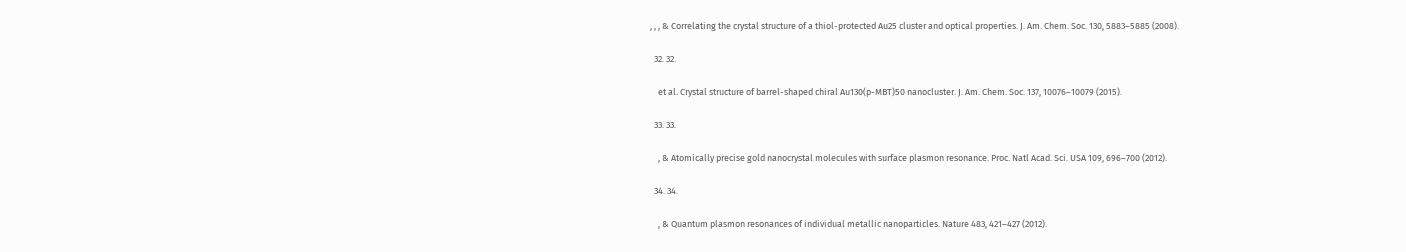, , , & Correlating the crystal structure of a thiol-protected Au25 cluster and optical properties. J. Am. Chem. Soc. 130, 5883–5885 (2008).

  32. 32.

    et al. Crystal structure of barrel-shaped chiral Au130(p-MBT)50 nanocluster. J. Am. Chem. Soc. 137, 10076–10079 (2015).

  33. 33.

    , & Atomically precise gold nanocrystal molecules with surface plasmon resonance. Proc. Natl Acad. Sci. USA 109, 696–700 (2012).

  34. 34.

    , & Quantum plasmon resonances of individual metallic nanoparticles. Nature 483, 421–427 (2012).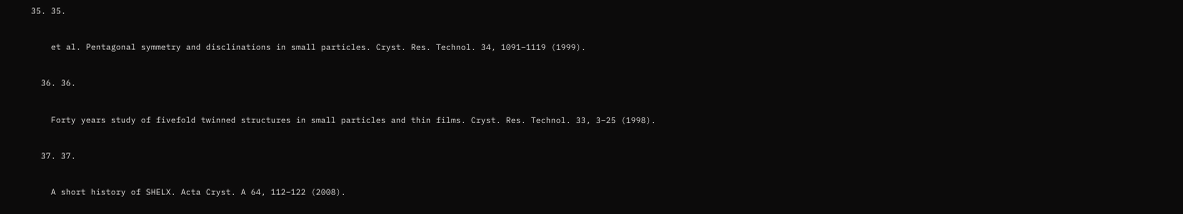35. 35.

    et al. Pentagonal symmetry and disclinations in small particles. Cryst. Res. Technol. 34, 1091–1119 (1999).

  36. 36.

    Forty years study of fivefold twinned structures in small particles and thin films. Cryst. Res. Technol. 33, 3–25 (1998).

  37. 37.

    A short history of SHELX. Acta Cryst. A 64, 112–122 (2008).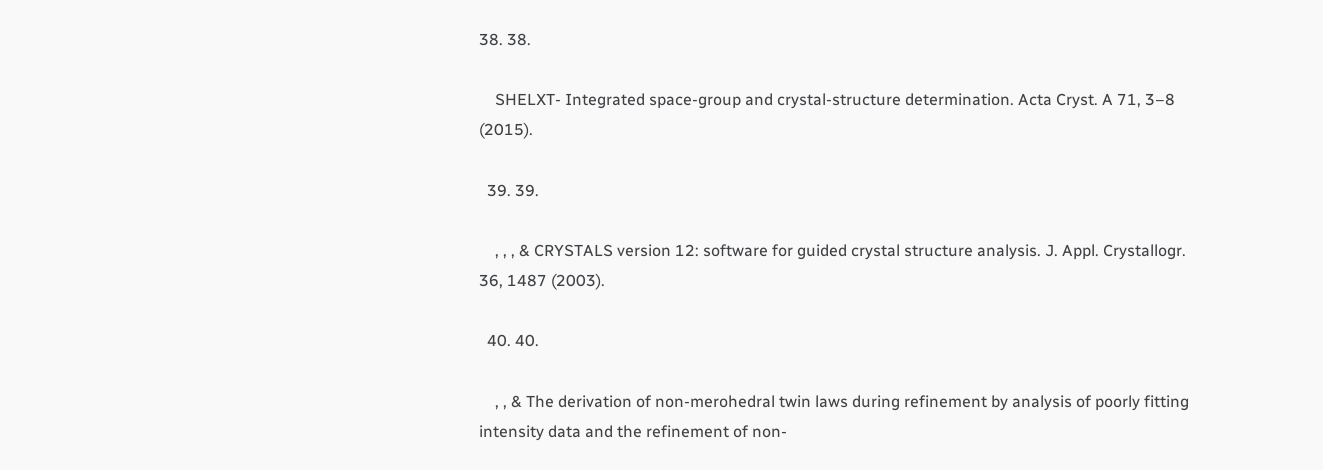38. 38.

    SHELXT- Integrated space-group and crystal-structure determination. Acta Cryst. A 71, 3–8 (2015).

  39. 39.

    , , , & CRYSTALS version 12: software for guided crystal structure analysis. J. Appl. Crystallogr. 36, 1487 (2003).

  40. 40.

    , , & The derivation of non-merohedral twin laws during refinement by analysis of poorly fitting intensity data and the refinement of non-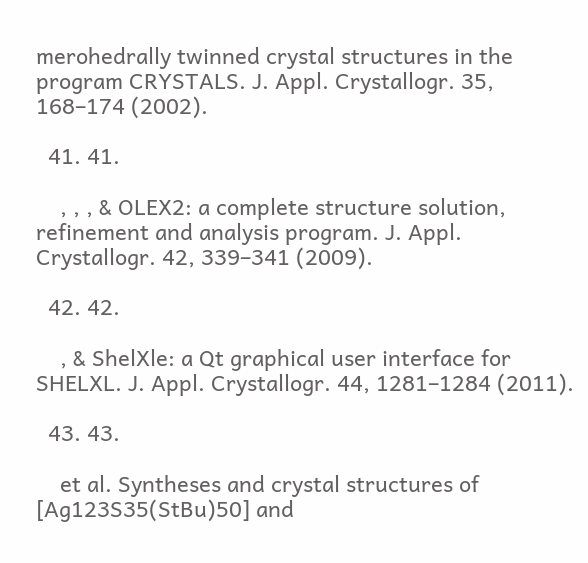merohedrally twinned crystal structures in the program CRYSTALS. J. Appl. Crystallogr. 35, 168–174 (2002).

  41. 41.

    , , , & OLEX2: a complete structure solution, refinement and analysis program. J. Appl. Crystallogr. 42, 339–341 (2009).

  42. 42.

    , & ShelXle: a Qt graphical user interface for SHELXL. J. Appl. Crystallogr. 44, 1281–1284 (2011).

  43. 43.

    et al. Syntheses and crystal structures of [Ag123S35(StBu)50] and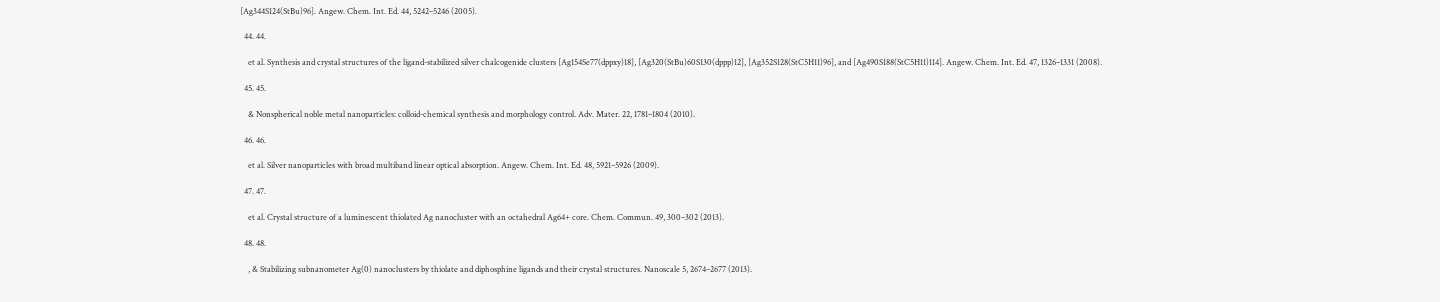[Ag344S124(StBu)96]. Angew. Chem. Int. Ed. 44, 5242–5246 (2005).

  44. 44.

    et al. Synthesis and crystal structures of the ligand-stabilized silver chalcogenide clusters [Ag154Se77(dppxy)18], [Ag320(StBu)60S130(dppp)12], [Ag352S128(StC5H11)96], and [Ag490S188(StC5H11)114]. Angew. Chem. Int. Ed. 47, 1326–1331 (2008).

  45. 45.

    & Nonspherical noble metal nanoparticles: colloid-chemical synthesis and morphology control. Adv. Mater. 22, 1781–1804 (2010).

  46. 46.

    et al. Silver nanoparticles with broad multiband linear optical absorption. Angew. Chem. Int. Ed. 48, 5921–5926 (2009).

  47. 47.

    et al. Crystal structure of a luminescent thiolated Ag nanocluster with an octahedral Ag64+ core. Chem. Commun. 49, 300–302 (2013).

  48. 48.

    , & Stabilizing subnanometer Ag(0) nanoclusters by thiolate and diphosphine ligands and their crystal structures. Nanoscale 5, 2674–2677 (2013).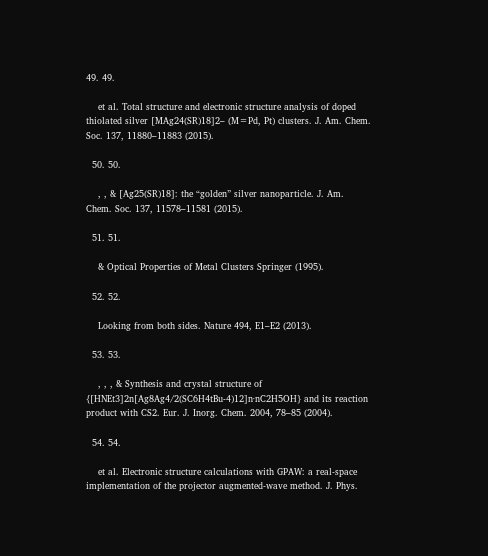49. 49.

    et al. Total structure and electronic structure analysis of doped thiolated silver [MAg24(SR)18]2– (M=Pd, Pt) clusters. J. Am. Chem. Soc. 137, 11880–11883 (2015).

  50. 50.

    , , & [Ag25(SR)18]: the “golden” silver nanoparticle. J. Am. Chem. Soc. 137, 11578–11581 (2015).

  51. 51.

    & Optical Properties of Metal Clusters Springer (1995).

  52. 52.

    Looking from both sides. Nature 494, E1–E2 (2013).

  53. 53.

    , , , & Synthesis and crystal structure of {[HNEt3]2n[Ag8Ag4/2(SC6H4tBu-4)12]n·nC2H5OH} and its reaction product with CS2. Eur. J. Inorg. Chem. 2004, 78–85 (2004).

  54. 54.

    et al. Electronic structure calculations with GPAW: a real-space implementation of the projector augmented-wave method. J. Phys.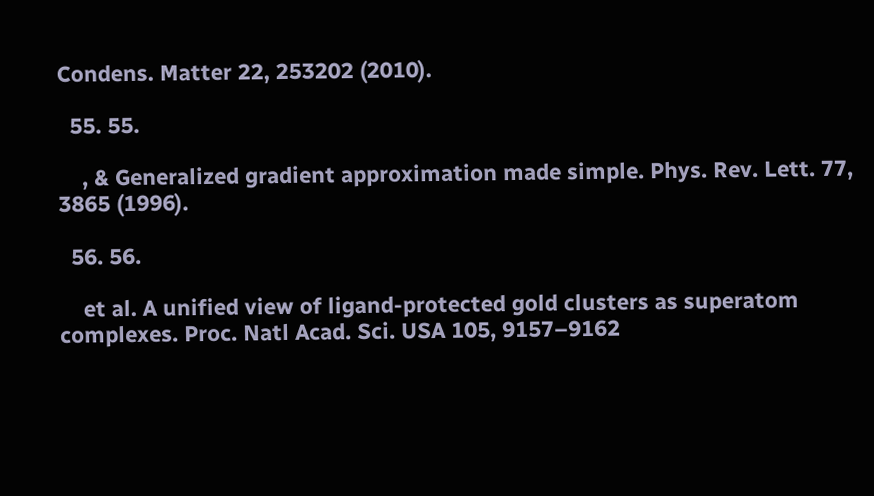Condens. Matter 22, 253202 (2010).

  55. 55.

    , & Generalized gradient approximation made simple. Phys. Rev. Lett. 77, 3865 (1996).

  56. 56.

    et al. A unified view of ligand-protected gold clusters as superatom complexes. Proc. Natl Acad. Sci. USA 105, 9157–9162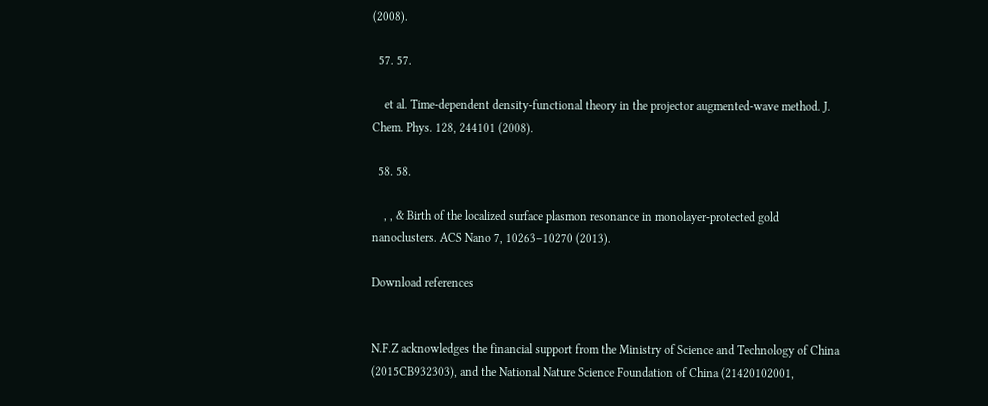(2008).

  57. 57.

    et al. Time-dependent density-functional theory in the projector augmented-wave method. J. Chem. Phys. 128, 244101 (2008).

  58. 58.

    , , & Birth of the localized surface plasmon resonance in monolayer-protected gold nanoclusters. ACS Nano 7, 10263–10270 (2013).

Download references


N.F.Z acknowledges the financial support from the Ministry of Science and Technology of China (2015CB932303), and the National Nature Science Foundation of China (21420102001,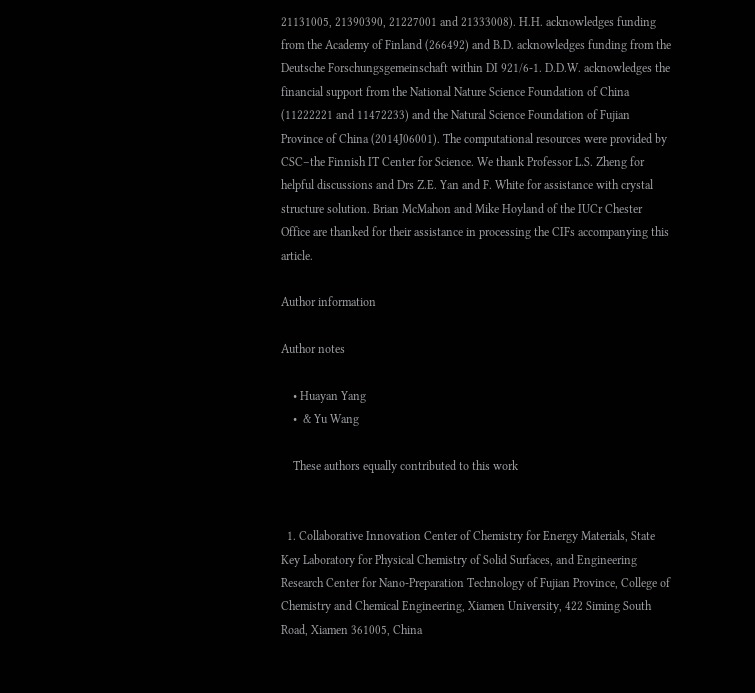21131005, 21390390, 21227001 and 21333008). H.H. acknowledges funding from the Academy of Finland (266492) and B.D. acknowledges funding from the Deutsche Forschungsgemeinschaft within DI 921/6-1. D.D.W. acknowledges the financial support from the National Nature Science Foundation of China (11222221 and 11472233) and the Natural Science Foundation of Fujian Province of China (2014J06001). The computational resources were provided by CSC–the Finnish IT Center for Science. We thank Professor L.S. Zheng for helpful discussions and Drs Z.E. Yan and F. White for assistance with crystal structure solution. Brian McMahon and Mike Hoyland of the IUCr Chester Office are thanked for their assistance in processing the CIFs accompanying this article.

Author information

Author notes

    • Huayan Yang
    •  & Yu Wang

    These authors equally contributed to this work


  1. Collaborative Innovation Center of Chemistry for Energy Materials, State Key Laboratory for Physical Chemistry of Solid Surfaces, and Engineering Research Center for Nano-Preparation Technology of Fujian Province, College of Chemistry and Chemical Engineering, Xiamen University, 422 Siming South Road, Xiamen 361005, China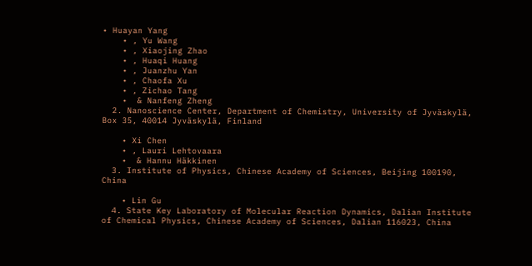• Huayan Yang
    • , Yu Wang
    • , Xiaojing Zhao
    • , Huaqi Huang
    • , Juanzhu Yan
    • , Chaofa Xu
    • , Zichao Tang
    •  & Nanfeng Zheng
  2. Nanoscience Center, Department of Chemistry, University of Jyväskylä, Box 35, 40014 Jyväskylä, Finland

    • Xi Chen
    • , Lauri Lehtovaara
    •  & Hannu Häkkinen
  3. Institute of Physics, Chinese Academy of Sciences, Beijing 100190, China

    • Lin Gu
  4. State Key Laboratory of Molecular Reaction Dynamics, Dalian Institute of Chemical Physics, Chinese Academy of Sciences, Dalian 116023, China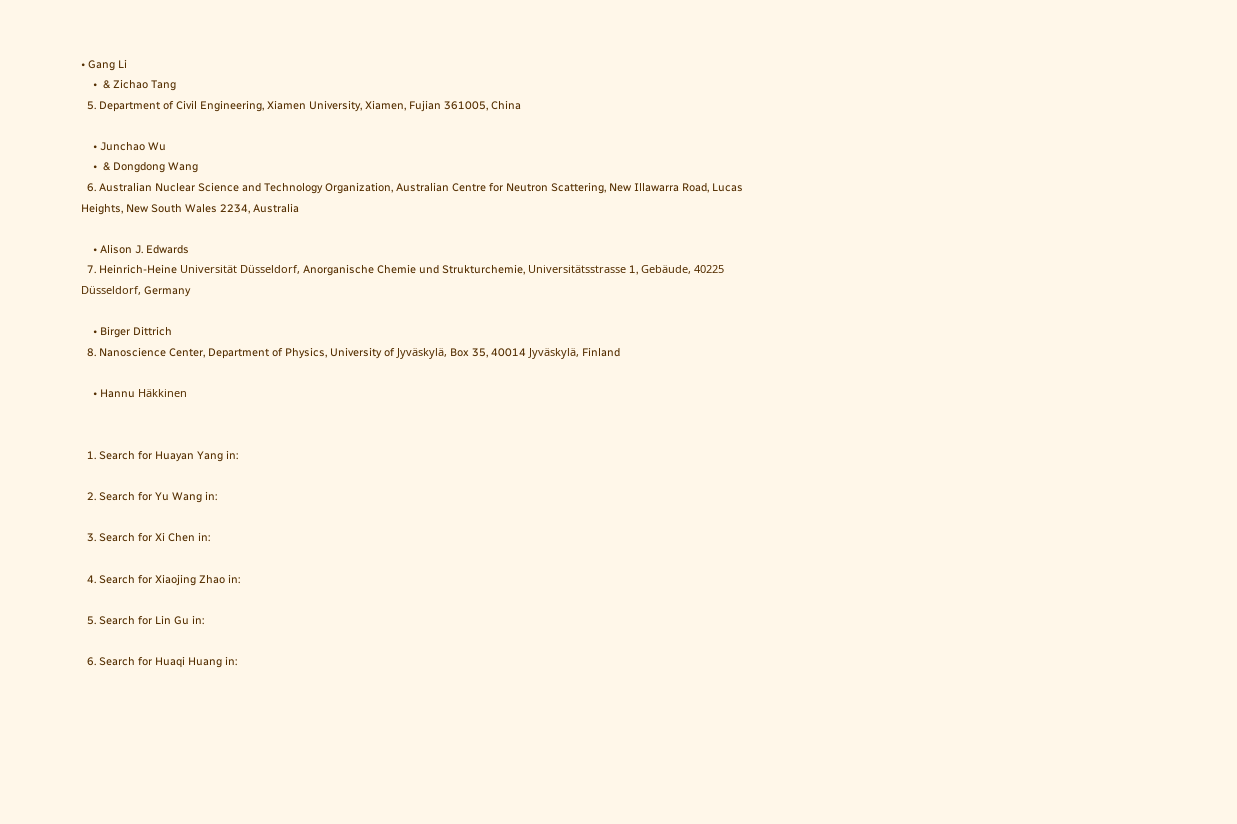• Gang Li
    •  & Zichao Tang
  5. Department of Civil Engineering, Xiamen University, Xiamen, Fujian 361005, China

    • Junchao Wu
    •  & Dongdong Wang
  6. Australian Nuclear Science and Technology Organization, Australian Centre for Neutron Scattering, New Illawarra Road, Lucas Heights, New South Wales 2234, Australia

    • Alison J. Edwards
  7. Heinrich-Heine Universität Düsseldorf, Anorganische Chemie und Strukturchemie, Universitätsstrasse 1, Gebäude, 40225 Düsseldorf, Germany

    • Birger Dittrich
  8. Nanoscience Center, Department of Physics, University of Jyväskylä, Box 35, 40014 Jyväskylä, Finland

    • Hannu Häkkinen


  1. Search for Huayan Yang in:

  2. Search for Yu Wang in:

  3. Search for Xi Chen in:

  4. Search for Xiaojing Zhao in:

  5. Search for Lin Gu in:

  6. Search for Huaqi Huang in: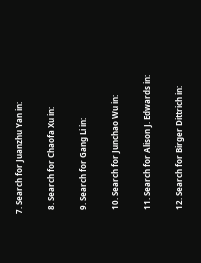7. Search for Juanzhu Yan in:

  8. Search for Chaofa Xu in:

  9. Search for Gang Li in:

  10. Search for Junchao Wu in:

  11. Search for Alison J. Edwards in:

  12. Search for Birger Dittrich in: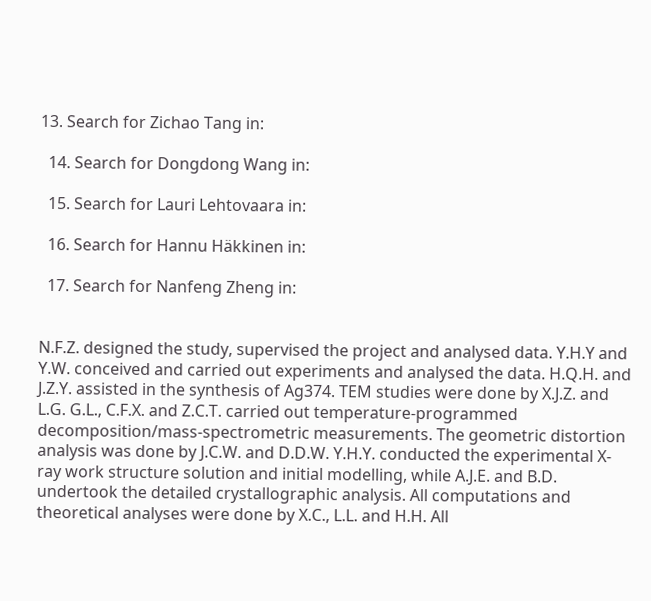13. Search for Zichao Tang in:

  14. Search for Dongdong Wang in:

  15. Search for Lauri Lehtovaara in:

  16. Search for Hannu Häkkinen in:

  17. Search for Nanfeng Zheng in:


N.F.Z. designed the study, supervised the project and analysed data. Y.H.Y and Y.W. conceived and carried out experiments and analysed the data. H.Q.H. and J.Z.Y. assisted in the synthesis of Ag374. TEM studies were done by X.J.Z. and L.G. G.L., C.F.X. and Z.C.T. carried out temperature-programmed decomposition/mass-spectrometric measurements. The geometric distortion analysis was done by J.C.W. and D.D.W. Y.H.Y. conducted the experimental X-ray work structure solution and initial modelling, while A.J.E. and B.D. undertook the detailed crystallographic analysis. All computations and theoretical analyses were done by X.C., L.L. and H.H. All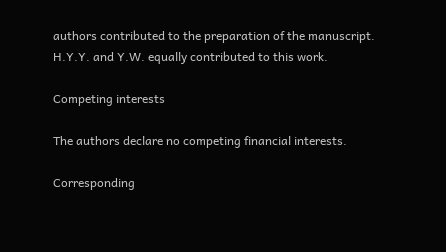authors contributed to the preparation of the manuscript. H.Y.Y. and Y.W. equally contributed to this work.

Competing interests

The authors declare no competing financial interests.

Corresponding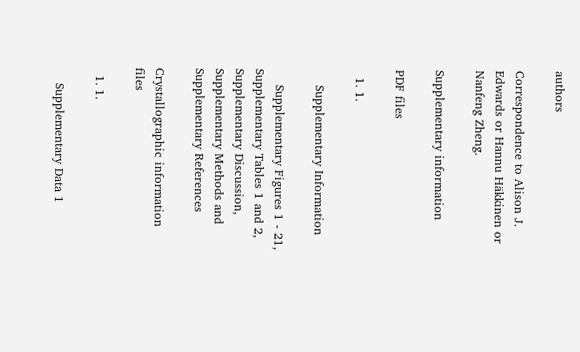authors

Correspondence to Alison J. Edwards or Hannu Häkkinen or Nanfeng Zheng.

Supplementary information

PDF files

  1. 1.

    Supplementary Information

    Supplementary Figures 1 - 21, Supplementary Tables 1 and 2, Supplementary Discussion, Supplementary Methods and Supplementary References

Crystallographic information files

  1. 1.

    Supplementary Data 1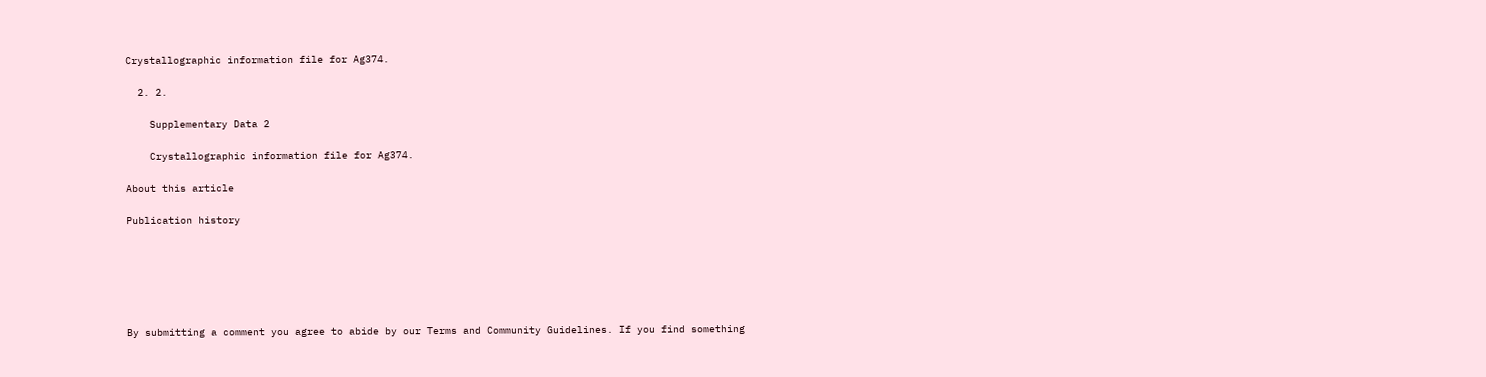Crystallographic information file for Ag374.

  2. 2.

    Supplementary Data 2

    Crystallographic information file for Ag374.

About this article

Publication history






By submitting a comment you agree to abide by our Terms and Community Guidelines. If you find something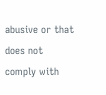abusive or that does not comply with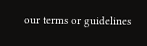our terms or guidelines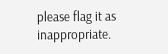please flag it as inappropriate.